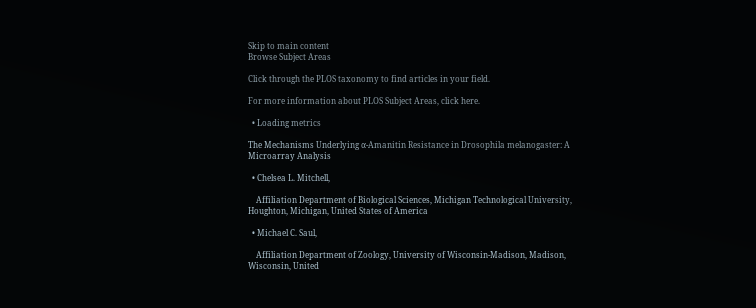Skip to main content
Browse Subject Areas

Click through the PLOS taxonomy to find articles in your field.

For more information about PLOS Subject Areas, click here.

  • Loading metrics

The Mechanisms Underlying α-Amanitin Resistance in Drosophila melanogaster: A Microarray Analysis

  • Chelsea L. Mitchell,

    Affiliation Department of Biological Sciences, Michigan Technological University, Houghton, Michigan, United States of America

  • Michael C. Saul,

    Affiliation Department of Zoology, University of Wisconsin-Madison, Madison, Wisconsin, United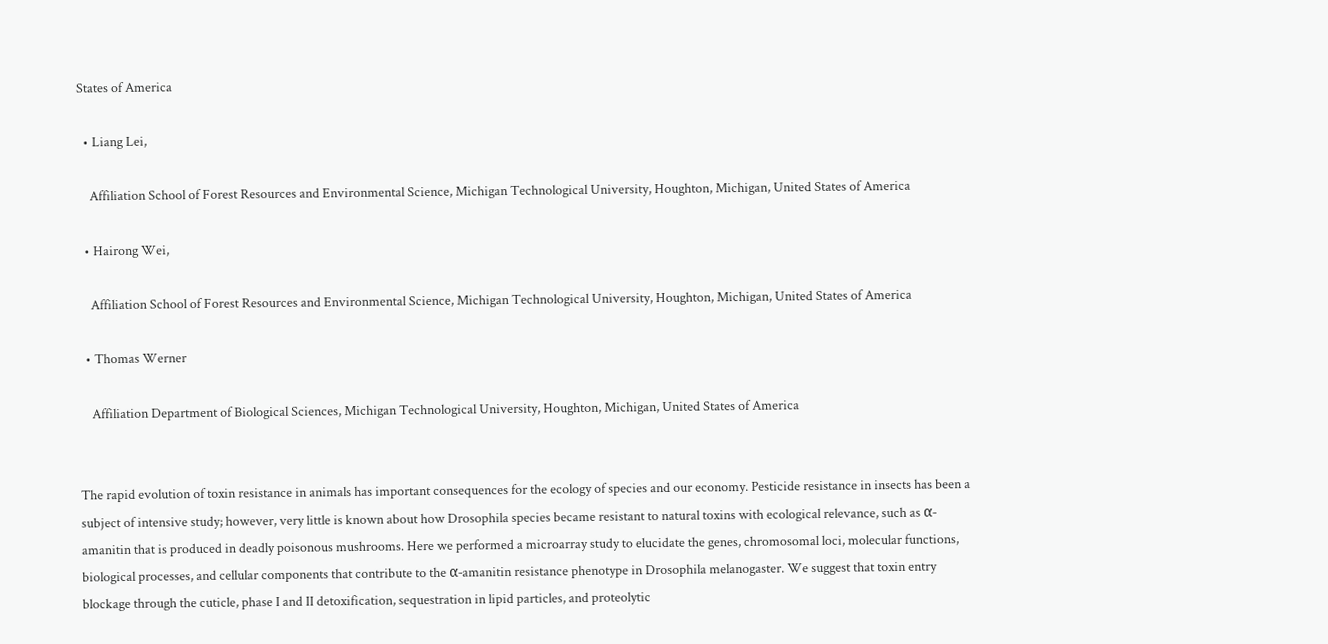States of America

  • Liang Lei,

    Affiliation School of Forest Resources and Environmental Science, Michigan Technological University, Houghton, Michigan, United States of America

  • Hairong Wei,

    Affiliation School of Forest Resources and Environmental Science, Michigan Technological University, Houghton, Michigan, United States of America

  • Thomas Werner

    Affiliation Department of Biological Sciences, Michigan Technological University, Houghton, Michigan, United States of America


The rapid evolution of toxin resistance in animals has important consequences for the ecology of species and our economy. Pesticide resistance in insects has been a subject of intensive study; however, very little is known about how Drosophila species became resistant to natural toxins with ecological relevance, such as α-amanitin that is produced in deadly poisonous mushrooms. Here we performed a microarray study to elucidate the genes, chromosomal loci, molecular functions, biological processes, and cellular components that contribute to the α-amanitin resistance phenotype in Drosophila melanogaster. We suggest that toxin entry blockage through the cuticle, phase I and II detoxification, sequestration in lipid particles, and proteolytic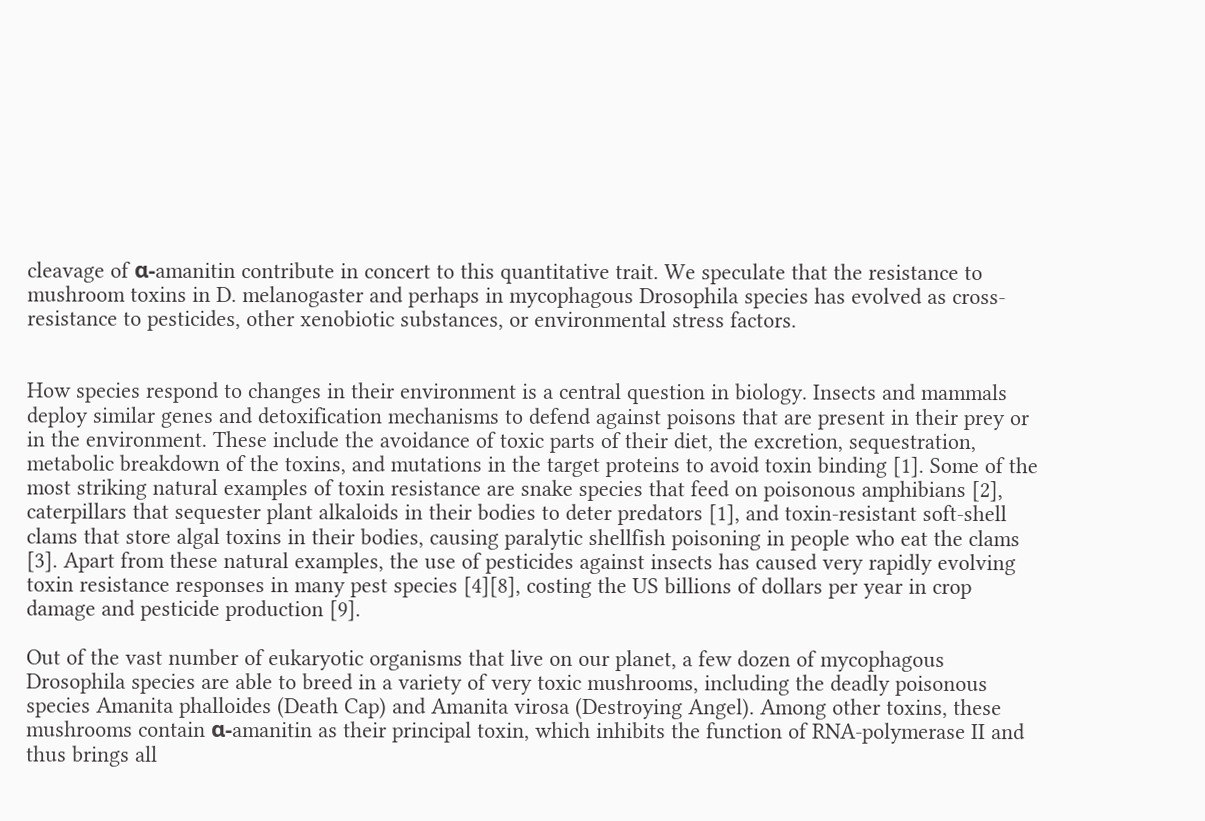cleavage of α-amanitin contribute in concert to this quantitative trait. We speculate that the resistance to mushroom toxins in D. melanogaster and perhaps in mycophagous Drosophila species has evolved as cross-resistance to pesticides, other xenobiotic substances, or environmental stress factors.


How species respond to changes in their environment is a central question in biology. Insects and mammals deploy similar genes and detoxification mechanisms to defend against poisons that are present in their prey or in the environment. These include the avoidance of toxic parts of their diet, the excretion, sequestration, metabolic breakdown of the toxins, and mutations in the target proteins to avoid toxin binding [1]. Some of the most striking natural examples of toxin resistance are snake species that feed on poisonous amphibians [2], caterpillars that sequester plant alkaloids in their bodies to deter predators [1], and toxin-resistant soft-shell clams that store algal toxins in their bodies, causing paralytic shellfish poisoning in people who eat the clams [3]. Apart from these natural examples, the use of pesticides against insects has caused very rapidly evolving toxin resistance responses in many pest species [4][8], costing the US billions of dollars per year in crop damage and pesticide production [9].

Out of the vast number of eukaryotic organisms that live on our planet, a few dozen of mycophagous Drosophila species are able to breed in a variety of very toxic mushrooms, including the deadly poisonous species Amanita phalloides (Death Cap) and Amanita virosa (Destroying Angel). Among other toxins, these mushrooms contain α-amanitin as their principal toxin, which inhibits the function of RNA-polymerase II and thus brings all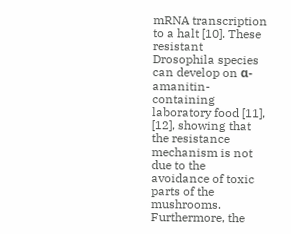mRNA transcription to a halt [10]. These resistant Drosophila species can develop on α-amanitin-containing laboratory food [11], [12], showing that the resistance mechanism is not due to the avoidance of toxic parts of the mushrooms. Furthermore, the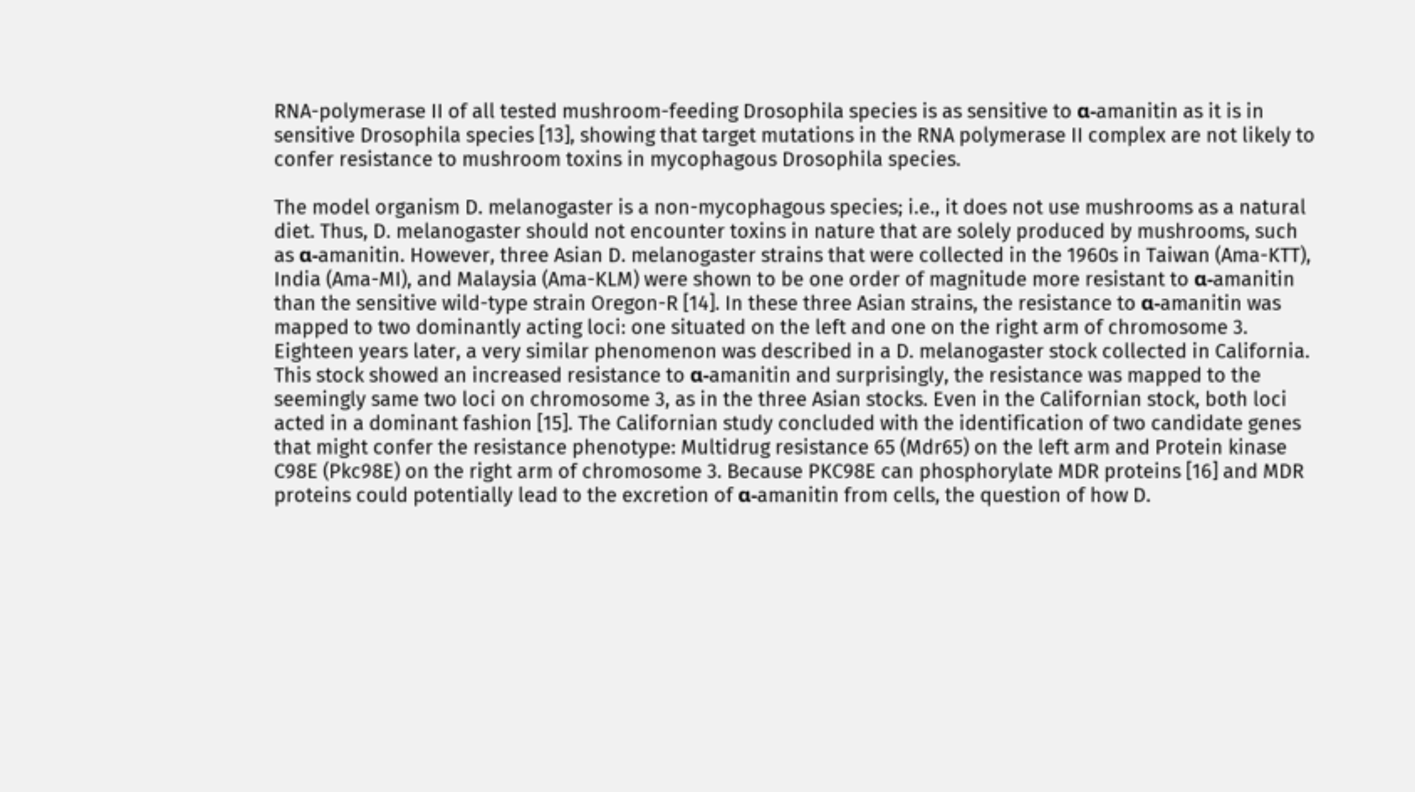RNA-polymerase II of all tested mushroom-feeding Drosophila species is as sensitive to α-amanitin as it is in sensitive Drosophila species [13], showing that target mutations in the RNA polymerase II complex are not likely to confer resistance to mushroom toxins in mycophagous Drosophila species.

The model organism D. melanogaster is a non-mycophagous species; i.e., it does not use mushrooms as a natural diet. Thus, D. melanogaster should not encounter toxins in nature that are solely produced by mushrooms, such as α-amanitin. However, three Asian D. melanogaster strains that were collected in the 1960s in Taiwan (Ama-KTT), India (Ama-MI), and Malaysia (Ama-KLM) were shown to be one order of magnitude more resistant to α-amanitin than the sensitive wild-type strain Oregon-R [14]. In these three Asian strains, the resistance to α-amanitin was mapped to two dominantly acting loci: one situated on the left and one on the right arm of chromosome 3. Eighteen years later, a very similar phenomenon was described in a D. melanogaster stock collected in California. This stock showed an increased resistance to α-amanitin and surprisingly, the resistance was mapped to the seemingly same two loci on chromosome 3, as in the three Asian stocks. Even in the Californian stock, both loci acted in a dominant fashion [15]. The Californian study concluded with the identification of two candidate genes that might confer the resistance phenotype: Multidrug resistance 65 (Mdr65) on the left arm and Protein kinase C98E (Pkc98E) on the right arm of chromosome 3. Because PKC98E can phosphorylate MDR proteins [16] and MDR proteins could potentially lead to the excretion of α-amanitin from cells, the question of how D.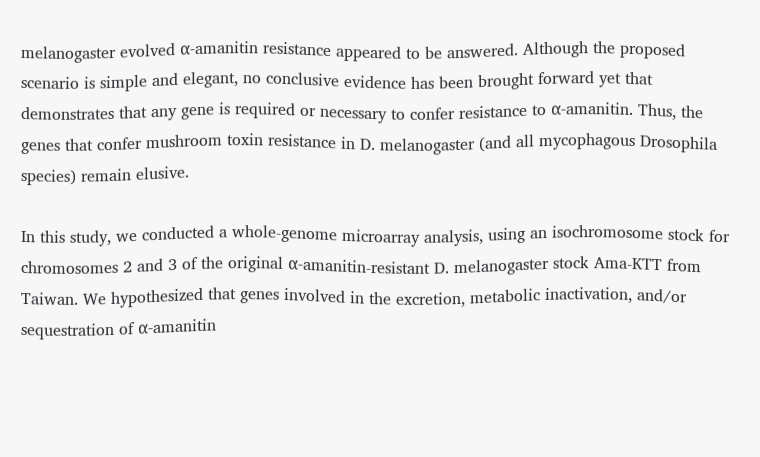melanogaster evolved α-amanitin resistance appeared to be answered. Although the proposed scenario is simple and elegant, no conclusive evidence has been brought forward yet that demonstrates that any gene is required or necessary to confer resistance to α-amanitin. Thus, the genes that confer mushroom toxin resistance in D. melanogaster (and all mycophagous Drosophila species) remain elusive.

In this study, we conducted a whole-genome microarray analysis, using an isochromosome stock for chromosomes 2 and 3 of the original α-amanitin-resistant D. melanogaster stock Ama-KTT from Taiwan. We hypothesized that genes involved in the excretion, metabolic inactivation, and/or sequestration of α-amanitin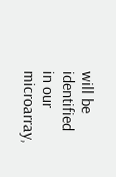will be identified in our microarray,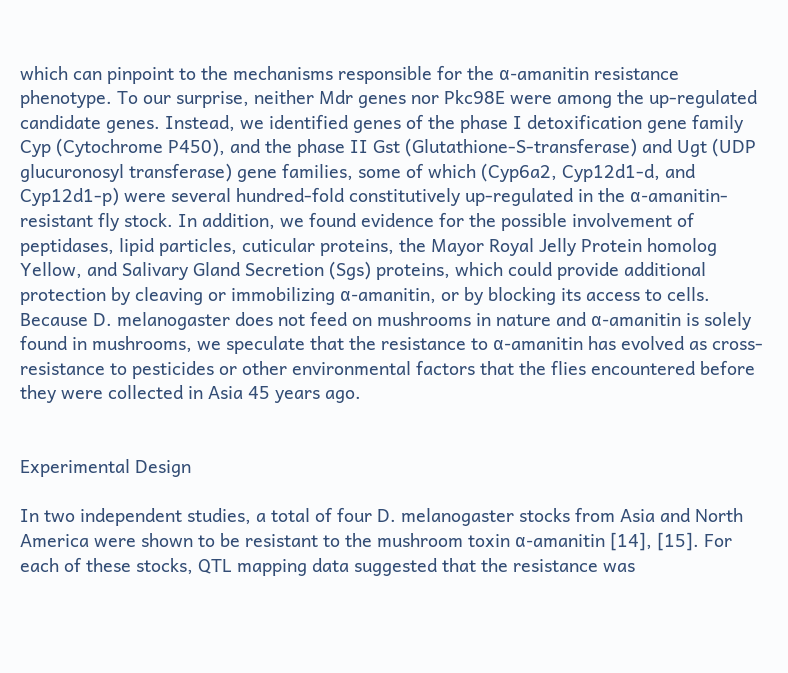which can pinpoint to the mechanisms responsible for the α-amanitin resistance phenotype. To our surprise, neither Mdr genes nor Pkc98E were among the up-regulated candidate genes. Instead, we identified genes of the phase I detoxification gene family Cyp (Cytochrome P450), and the phase II Gst (Glutathione-S-transferase) and Ugt (UDP glucuronosyl transferase) gene families, some of which (Cyp6a2, Cyp12d1-d, and Cyp12d1-p) were several hundred-fold constitutively up-regulated in the α-amanitin-resistant fly stock. In addition, we found evidence for the possible involvement of peptidases, lipid particles, cuticular proteins, the Mayor Royal Jelly Protein homolog Yellow, and Salivary Gland Secretion (Sgs) proteins, which could provide additional protection by cleaving or immobilizing α-amanitin, or by blocking its access to cells. Because D. melanogaster does not feed on mushrooms in nature and α-amanitin is solely found in mushrooms, we speculate that the resistance to α-amanitin has evolved as cross-resistance to pesticides or other environmental factors that the flies encountered before they were collected in Asia 45 years ago.


Experimental Design

In two independent studies, a total of four D. melanogaster stocks from Asia and North America were shown to be resistant to the mushroom toxin α-amanitin [14], [15]. For each of these stocks, QTL mapping data suggested that the resistance was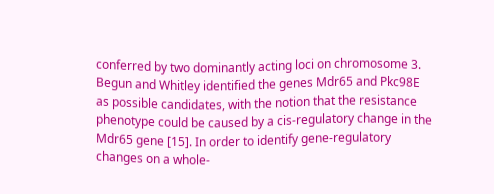conferred by two dominantly acting loci on chromosome 3. Begun and Whitley identified the genes Mdr65 and Pkc98E as possible candidates, with the notion that the resistance phenotype could be caused by a cis-regulatory change in the Mdr65 gene [15]. In order to identify gene-regulatory changes on a whole-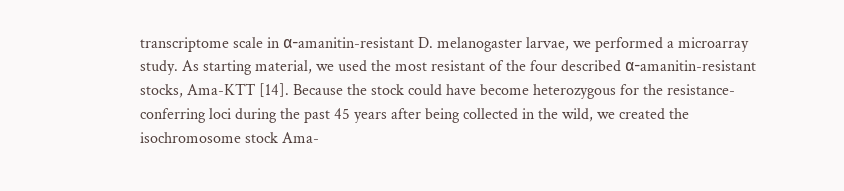transcriptome scale in α-amanitin-resistant D. melanogaster larvae, we performed a microarray study. As starting material, we used the most resistant of the four described α-amanitin-resistant stocks, Ama-KTT [14]. Because the stock could have become heterozygous for the resistance-conferring loci during the past 45 years after being collected in the wild, we created the isochromosome stock Ama-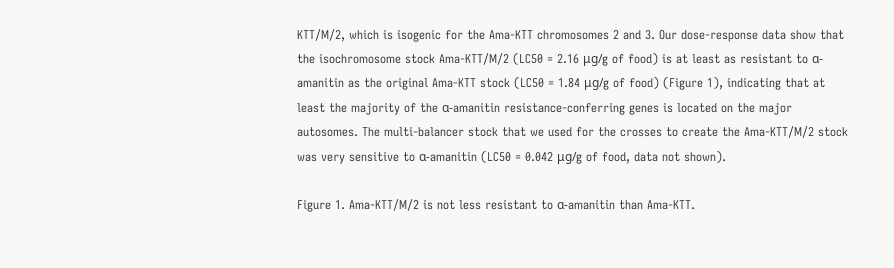KTT/M/2, which is isogenic for the Ama-KTT chromosomes 2 and 3. Our dose-response data show that the isochromosome stock Ama-KTT/M/2 (LC50 = 2.16 μg/g of food) is at least as resistant to α-amanitin as the original Ama-KTT stock (LC50 = 1.84 μg/g of food) (Figure 1), indicating that at least the majority of the α-amanitin resistance-conferring genes is located on the major autosomes. The multi-balancer stock that we used for the crosses to create the Ama-KTT/M/2 stock was very sensitive to α-amanitin (LC50 = 0.042 μg/g of food, data not shown).

Figure 1. Ama-KTT/M/2 is not less resistant to α-amanitin than Ama-KTT.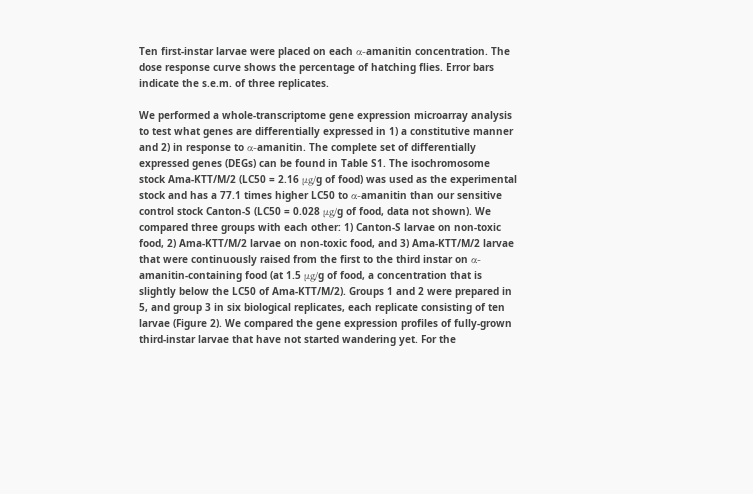Ten first-instar larvae were placed on each α-amanitin concentration. The dose response curve shows the percentage of hatching flies. Error bars indicate the s.e.m. of three replicates.

We performed a whole-transcriptome gene expression microarray analysis to test what genes are differentially expressed in 1) a constitutive manner and 2) in response to α-amanitin. The complete set of differentially expressed genes (DEGs) can be found in Table S1. The isochromosome stock Ama-KTT/M/2 (LC50 = 2.16 μg/g of food) was used as the experimental stock and has a 77.1 times higher LC50 to α-amanitin than our sensitive control stock Canton-S (LC50 = 0.028 μg/g of food, data not shown). We compared three groups with each other: 1) Canton-S larvae on non-toxic food, 2) Ama-KTT/M/2 larvae on non-toxic food, and 3) Ama-KTT/M/2 larvae that were continuously raised from the first to the third instar on α-amanitin-containing food (at 1.5 μg/g of food, a concentration that is slightly below the LC50 of Ama-KTT/M/2). Groups 1 and 2 were prepared in 5, and group 3 in six biological replicates, each replicate consisting of ten larvae (Figure 2). We compared the gene expression profiles of fully-grown third-instar larvae that have not started wandering yet. For the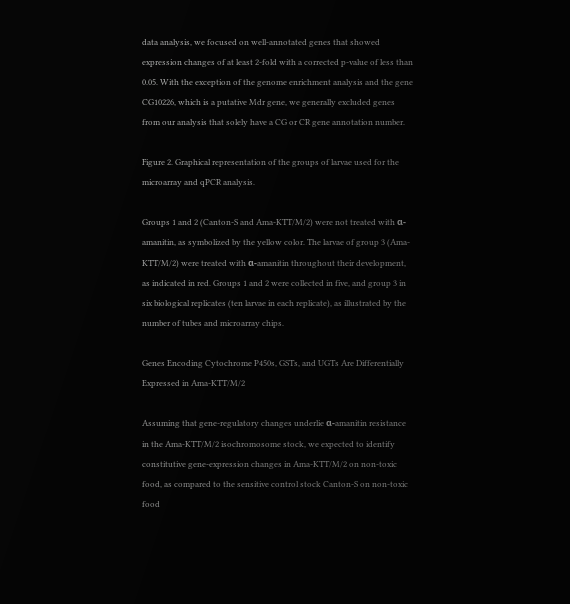data analysis, we focused on well-annotated genes that showed expression changes of at least 2-fold with a corrected p-value of less than 0.05. With the exception of the genome enrichment analysis and the gene CG10226, which is a putative Mdr gene, we generally excluded genes from our analysis that solely have a CG or CR gene annotation number.

Figure 2. Graphical representation of the groups of larvae used for the microarray and qPCR analysis.

Groups 1 and 2 (Canton-S and Ama-KTT/M/2) were not treated with α-amanitin, as symbolized by the yellow color. The larvae of group 3 (Ama-KTT/M/2) were treated with α-amanitin throughout their development, as indicated in red. Groups 1 and 2 were collected in five, and group 3 in six biological replicates (ten larvae in each replicate), as illustrated by the number of tubes and microarray chips.

Genes Encoding Cytochrome P450s, GSTs, and UGTs Are Differentially Expressed in Ama-KTT/M/2

Assuming that gene-regulatory changes underlie α-amanitin resistance in the Ama-KTT/M/2 isochromosome stock, we expected to identify constitutive gene-expression changes in Ama-KTT/M/2 on non-toxic food, as compared to the sensitive control stock Canton-S on non-toxic food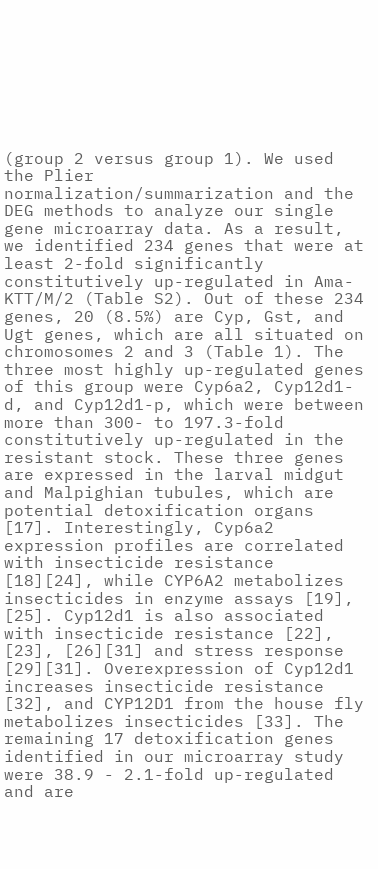(group 2 versus group 1). We used the Plier normalization/summarization and the DEG methods to analyze our single gene microarray data. As a result, we identified 234 genes that were at least 2-fold significantly constitutively up-regulated in Ama-KTT/M/2 (Table S2). Out of these 234 genes, 20 (8.5%) are Cyp, Gst, and Ugt genes, which are all situated on chromosomes 2 and 3 (Table 1). The three most highly up-regulated genes of this group were Cyp6a2, Cyp12d1-d, and Cyp12d1-p, which were between more than 300- to 197.3-fold constitutively up-regulated in the resistant stock. These three genes are expressed in the larval midgut and Malpighian tubules, which are potential detoxification organs [17]. Interestingly, Cyp6a2 expression profiles are correlated with insecticide resistance [18][24], while CYP6A2 metabolizes insecticides in enzyme assays [19], [25]. Cyp12d1 is also associated with insecticide resistance [22], [23], [26][31] and stress response [29][31]. Overexpression of Cyp12d1 increases insecticide resistance [32], and CYP12D1 from the house fly metabolizes insecticides [33]. The remaining 17 detoxification genes identified in our microarray study were 38.9 - 2.1-fold up-regulated and are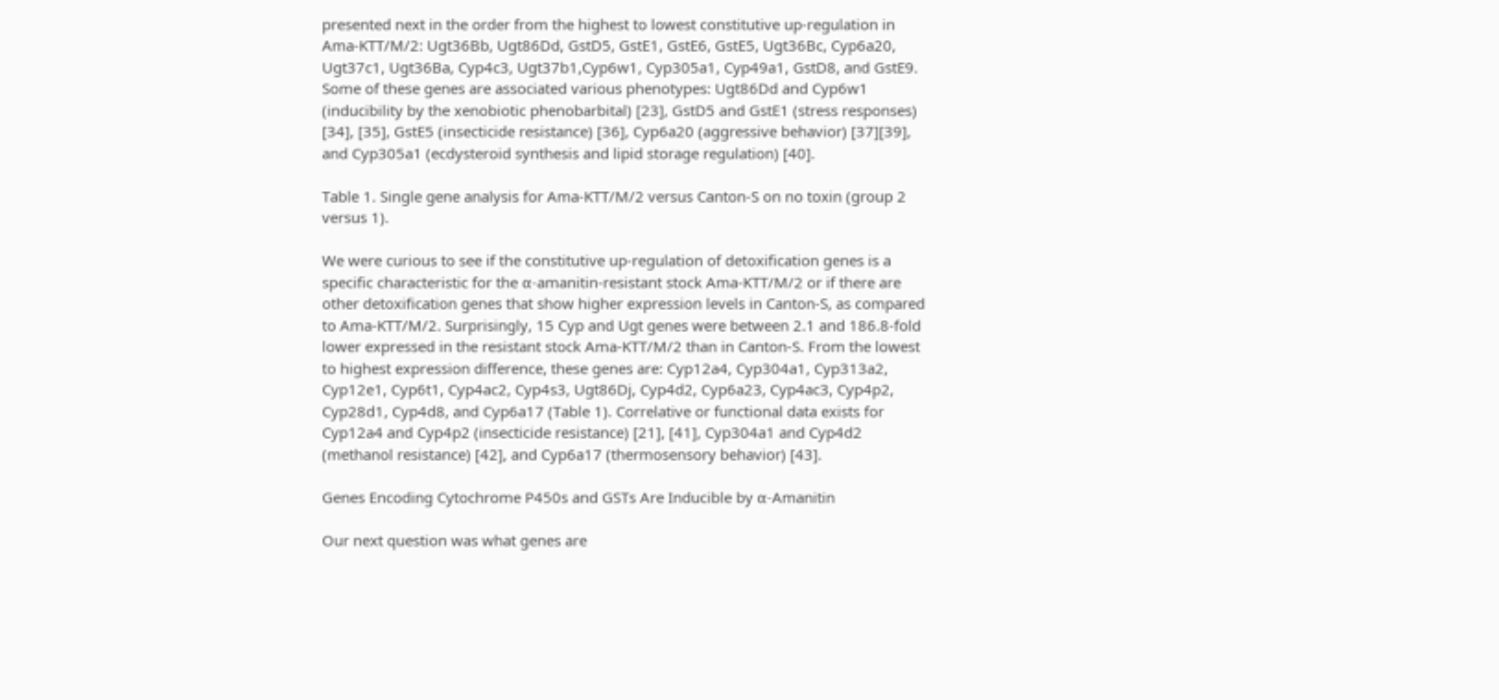presented next in the order from the highest to lowest constitutive up-regulation in Ama-KTT/M/2: Ugt36Bb, Ugt86Dd, GstD5, GstE1, GstE6, GstE5, Ugt36Bc, Cyp6a20, Ugt37c1, Ugt36Ba, Cyp4c3, Ugt37b1,Cyp6w1, Cyp305a1, Cyp49a1, GstD8, and GstE9. Some of these genes are associated various phenotypes: Ugt86Dd and Cyp6w1 (inducibility by the xenobiotic phenobarbital) [23], GstD5 and GstE1 (stress responses) [34], [35], GstE5 (insecticide resistance) [36], Cyp6a20 (aggressive behavior) [37][39], and Cyp305a1 (ecdysteroid synthesis and lipid storage regulation) [40].

Table 1. Single gene analysis for Ama-KTT/M/2 versus Canton-S on no toxin (group 2 versus 1).

We were curious to see if the constitutive up-regulation of detoxification genes is a specific characteristic for the α-amanitin-resistant stock Ama-KTT/M/2 or if there are other detoxification genes that show higher expression levels in Canton-S, as compared to Ama-KTT/M/2. Surprisingly, 15 Cyp and Ugt genes were between 2.1 and 186.8-fold lower expressed in the resistant stock Ama-KTT/M/2 than in Canton-S. From the lowest to highest expression difference, these genes are: Cyp12a4, Cyp304a1, Cyp313a2, Cyp12e1, Cyp6t1, Cyp4ac2, Cyp4s3, Ugt86Dj, Cyp4d2, Cyp6a23, Cyp4ac3, Cyp4p2, Cyp28d1, Cyp4d8, and Cyp6a17 (Table 1). Correlative or functional data exists for Cyp12a4 and Cyp4p2 (insecticide resistance) [21], [41], Cyp304a1 and Cyp4d2 (methanol resistance) [42], and Cyp6a17 (thermosensory behavior) [43].

Genes Encoding Cytochrome P450s and GSTs Are Inducible by α-Amanitin

Our next question was what genes are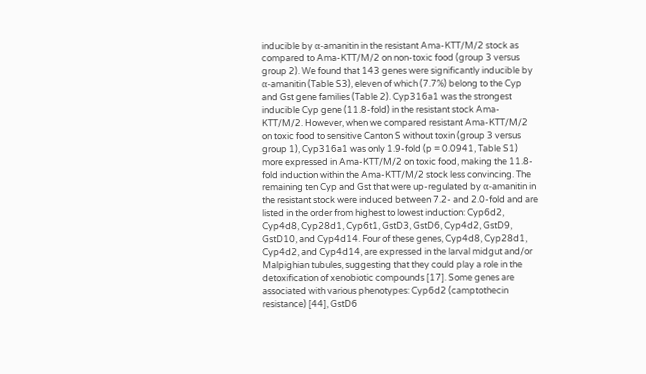inducible by α-amanitin in the resistant Ama-KTT/M/2 stock as compared to Ama-KTT/M/2 on non-toxic food (group 3 versus group 2). We found that 143 genes were significantly inducible by α-amanitin (Table S3), eleven of which (7.7%) belong to the Cyp and Gst gene families (Table 2). Cyp316a1 was the strongest inducible Cyp gene (11.8-fold) in the resistant stock Ama-KTT/M/2. However, when we compared resistant Ama-KTT/M/2 on toxic food to sensitive Canton S without toxin (group 3 versus group 1), Cyp316a1 was only 1.9-fold (p = 0.0941, Table S1) more expressed in Ama-KTT/M/2 on toxic food, making the 11.8-fold induction within the Ama-KTT/M/2 stock less convincing. The remaining ten Cyp and Gst that were up-regulated by α-amanitin in the resistant stock were induced between 7.2- and 2.0-fold and are listed in the order from highest to lowest induction: Cyp6d2, Cyp4d8, Cyp28d1, Cyp6t1, GstD3, GstD6, Cyp4d2, GstD9, GstD10, and Cyp4d14. Four of these genes, Cyp4d8, Cyp28d1, Cyp4d2, and Cyp4d14, are expressed in the larval midgut and/or Malpighian tubules, suggesting that they could play a role in the detoxification of xenobiotic compounds [17]. Some genes are associated with various phenotypes: Cyp6d2 (camptothecin resistance) [44], GstD6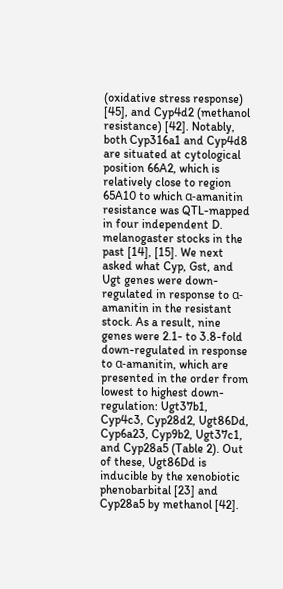(oxidative stress response) [45], and Cyp4d2 (methanol resistance) [42]. Notably, both Cyp316a1 and Cyp4d8 are situated at cytological position 66A2, which is relatively close to region 65A10 to which α-amanitin resistance was QTL-mapped in four independent D. melanogaster stocks in the past [14], [15]. We next asked what Cyp, Gst, and Ugt genes were down-regulated in response to α-amanitin in the resistant stock. As a result, nine genes were 2.1- to 3.8-fold down-regulated in response to α-amanitin, which are presented in the order from lowest to highest down-regulation: Ugt37b1, Cyp4c3, Cyp28d2, Ugt86Dd, Cyp6a23, Cyp9b2, Ugt37c1, and Cyp28a5 (Table 2). Out of these, Ugt86Dd is inducible by the xenobiotic phenobarbital [23] and Cyp28a5 by methanol [42].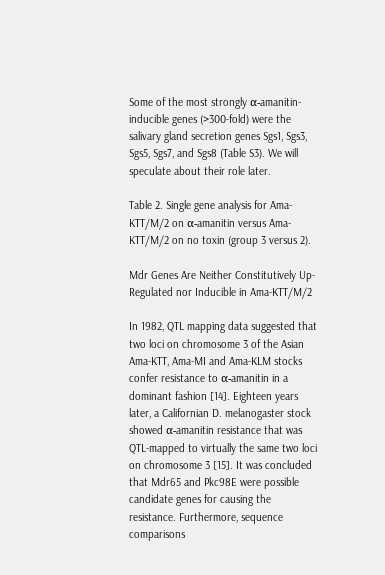Some of the most strongly α-amanitin-inducible genes (>300-fold) were the salivary gland secretion genes Sgs1, Sgs3, Sgs5, Sgs7, and Sgs8 (Table S3). We will speculate about their role later.

Table 2. Single gene analysis for Ama-KTT/M/2 on α-amanitin versus Ama-KTT/M/2 on no toxin (group 3 versus 2).

Mdr Genes Are Neither Constitutively Up-Regulated nor Inducible in Ama-KTT/M/2

In 1982, QTL mapping data suggested that two loci on chromosome 3 of the Asian Ama-KTT, Ama-MI and Ama-KLM stocks confer resistance to α-amanitin in a dominant fashion [14]. Eighteen years later, a Californian D. melanogaster stock showed α-amanitin resistance that was QTL-mapped to virtually the same two loci on chromosome 3 [15]. It was concluded that Mdr65 and Pkc98E were possible candidate genes for causing the resistance. Furthermore, sequence comparisons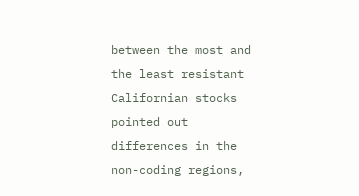between the most and the least resistant Californian stocks pointed out differences in the non-coding regions,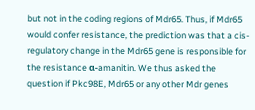but not in the coding regions of Mdr65. Thus, if Mdr65 would confer resistance, the prediction was that a cis-regulatory change in the Mdr65 gene is responsible for the resistance α-amanitin. We thus asked the question if Pkc98E, Mdr65 or any other Mdr genes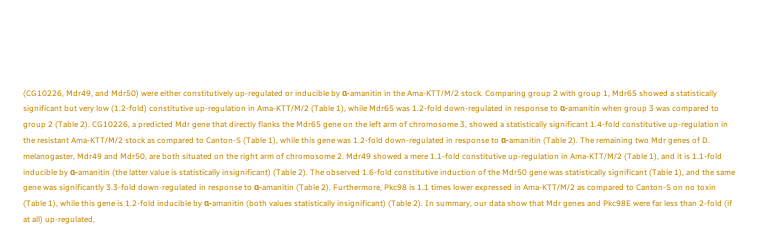(CG10226, Mdr49, and Mdr50) were either constitutively up-regulated or inducible by α-amanitin in the Ama-KTT/M/2 stock. Comparing group 2 with group 1, Mdr65 showed a statistically significant but very low (1.2-fold) constitutive up-regulation in Ama-KTT/M/2 (Table 1), while Mdr65 was 1.2-fold down-regulated in response to α-amanitin when group 3 was compared to group 2 (Table 2). CG10226, a predicted Mdr gene that directly flanks the Mdr65 gene on the left arm of chromosome 3, showed a statistically significant 1.4-fold constitutive up-regulation in the resistant Ama-KTT/M/2 stock as compared to Canton-S (Table 1), while this gene was 1.2-fold down-regulated in response to α-amanitin (Table 2). The remaining two Mdr genes of D. melanogaster, Mdr49 and Mdr50, are both situated on the right arm of chromosome 2. Mdr49 showed a mere 1.1-fold constitutive up-regulation in Ama-KTT/M/2 (Table 1), and it is 1.1-fold inducible by α-amanitin (the latter value is statistically insignificant) (Table 2). The observed 1.6-fold constitutive induction of the Mdr50 gene was statistically significant (Table 1), and the same gene was significantly 3.3-fold down-regulated in response to α-amanitin (Table 2). Furthermore, Pkc98 is 1.1 times lower expressed in Ama-KTT/M/2 as compared to Canton-S on no toxin (Table 1), while this gene is 1.2-fold inducible by α-amanitin (both values statistically insignificant) (Table 2). In summary, our data show that Mdr genes and Pkc98E were far less than 2-fold (if at all) up-regulated,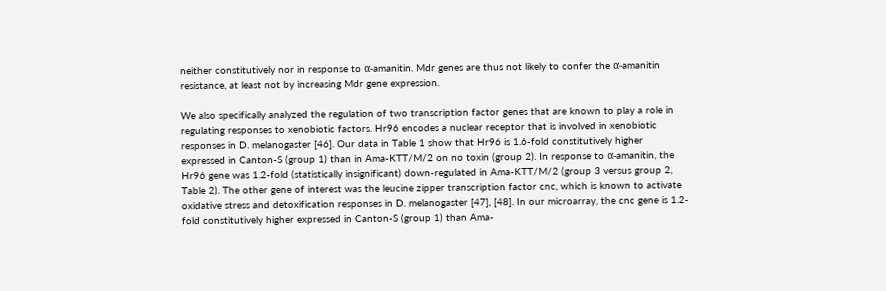neither constitutively nor in response to α-amanitin. Mdr genes are thus not likely to confer the α-amanitin resistance, at least not by increasing Mdr gene expression.

We also specifically analyzed the regulation of two transcription factor genes that are known to play a role in regulating responses to xenobiotic factors. Hr96 encodes a nuclear receptor that is involved in xenobiotic responses in D. melanogaster [46]. Our data in Table 1 show that Hr96 is 1.6-fold constitutively higher expressed in Canton-S (group 1) than in Ama-KTT/M/2 on no toxin (group 2). In response to α-amanitin, the Hr96 gene was 1.2-fold (statistically insignificant) down-regulated in Ama-KTT/M/2 (group 3 versus group 2, Table 2). The other gene of interest was the leucine zipper transcription factor cnc, which is known to activate oxidative stress and detoxification responses in D. melanogaster [47], [48]. In our microarray, the cnc gene is 1.2-fold constitutively higher expressed in Canton-S (group 1) than Ama-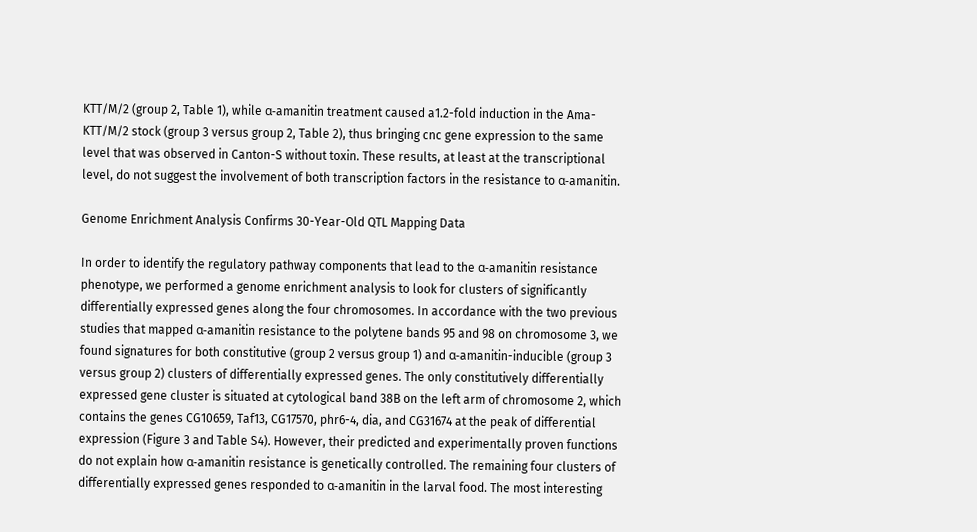KTT/M/2 (group 2, Table 1), while α-amanitin treatment caused a1.2-fold induction in the Ama-KTT/M/2 stock (group 3 versus group 2, Table 2), thus bringing cnc gene expression to the same level that was observed in Canton-S without toxin. These results, at least at the transcriptional level, do not suggest the involvement of both transcription factors in the resistance to α-amanitin.

Genome Enrichment Analysis Confirms 30-Year-Old QTL Mapping Data

In order to identify the regulatory pathway components that lead to the α-amanitin resistance phenotype, we performed a genome enrichment analysis to look for clusters of significantly differentially expressed genes along the four chromosomes. In accordance with the two previous studies that mapped α-amanitin resistance to the polytene bands 95 and 98 on chromosome 3, we found signatures for both constitutive (group 2 versus group 1) and α-amanitin-inducible (group 3 versus group 2) clusters of differentially expressed genes. The only constitutively differentially expressed gene cluster is situated at cytological band 38B on the left arm of chromosome 2, which contains the genes CG10659, Taf13, CG17570, phr6-4, dia, and CG31674 at the peak of differential expression (Figure 3 and Table S4). However, their predicted and experimentally proven functions do not explain how α-amanitin resistance is genetically controlled. The remaining four clusters of differentially expressed genes responded to α-amanitin in the larval food. The most interesting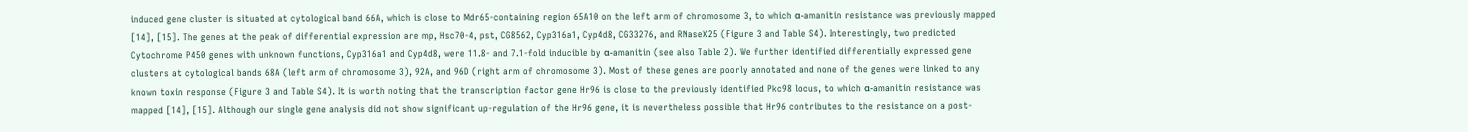induced gene cluster is situated at cytological band 66A, which is close to Mdr65-containing region 65A10 on the left arm of chromosome 3, to which α-amanitin resistance was previously mapped [14], [15]. The genes at the peak of differential expression are mp, Hsc70-4, pst, CG8562, Cyp316a1, Cyp4d8, CG33276, and RNaseX25 (Figure 3 and Table S4). Interestingly, two predicted Cytochrome P450 genes with unknown functions, Cyp316a1 and Cyp4d8, were 11.8- and 7.1-fold inducible by α-amanitin (see also Table 2). We further identified differentially expressed gene clusters at cytological bands 68A (left arm of chromosome 3), 92A, and 96D (right arm of chromosome 3). Most of these genes are poorly annotated and none of the genes were linked to any known toxin response (Figure 3 and Table S4). It is worth noting that the transcription factor gene Hr96 is close to the previously identified Pkc98 locus, to which α-amanitin resistance was mapped [14], [15]. Although our single gene analysis did not show significant up-regulation of the Hr96 gene, it is nevertheless possible that Hr96 contributes to the resistance on a post-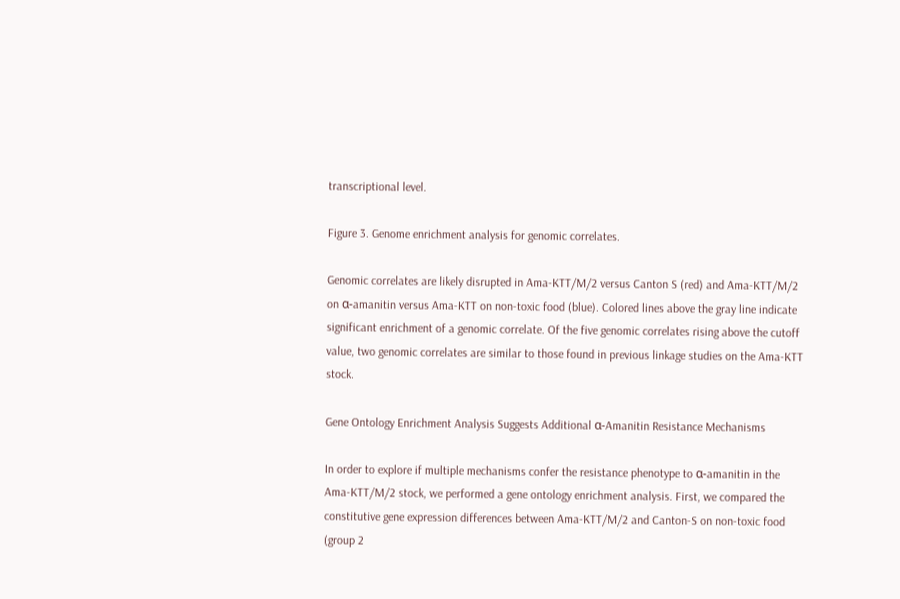transcriptional level.

Figure 3. Genome enrichment analysis for genomic correlates.

Genomic correlates are likely disrupted in Ama-KTT/M/2 versus Canton S (red) and Ama-KTT/M/2 on α-amanitin versus Ama-KTT on non-toxic food (blue). Colored lines above the gray line indicate significant enrichment of a genomic correlate. Of the five genomic correlates rising above the cutoff value, two genomic correlates are similar to those found in previous linkage studies on the Ama-KTT stock.

Gene Ontology Enrichment Analysis Suggests Additional α-Amanitin Resistance Mechanisms

In order to explore if multiple mechanisms confer the resistance phenotype to α-amanitin in the Ama-KTT/M/2 stock, we performed a gene ontology enrichment analysis. First, we compared the constitutive gene expression differences between Ama-KTT/M/2 and Canton-S on non-toxic food (group 2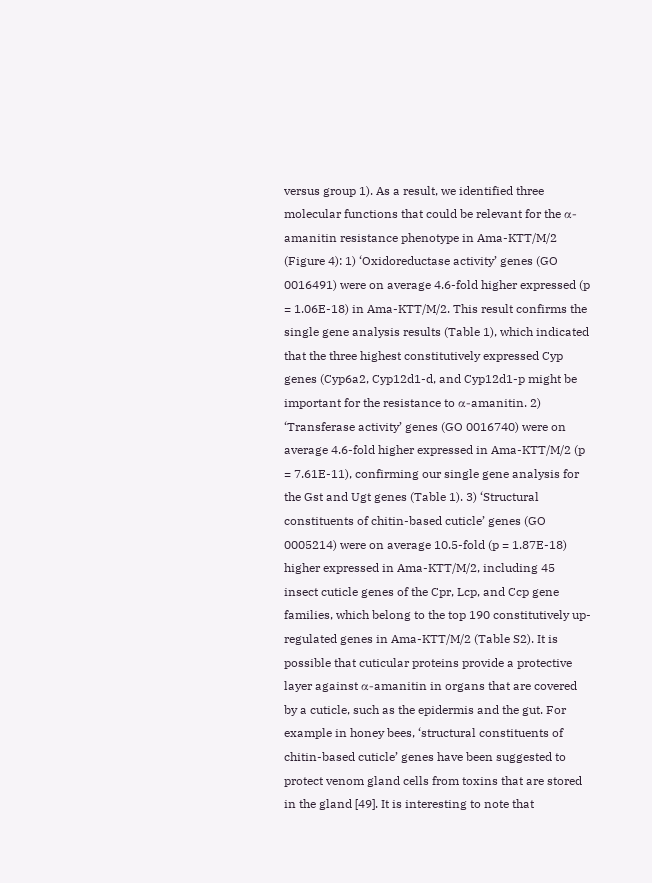versus group 1). As a result, we identified three molecular functions that could be relevant for the α-amanitin resistance phenotype in Ama-KTT/M/2 (Figure 4): 1) ‘Oxidoreductase activity’ genes (GO 0016491) were on average 4.6-fold higher expressed (p = 1.06E-18) in Ama-KTT/M/2. This result confirms the single gene analysis results (Table 1), which indicated that the three highest constitutively expressed Cyp genes (Cyp6a2, Cyp12d1-d, and Cyp12d1-p might be important for the resistance to α-amanitin. 2) ‘Transferase activity’ genes (GO 0016740) were on average 4.6-fold higher expressed in Ama-KTT/M/2 (p = 7.61E-11), confirming our single gene analysis for the Gst and Ugt genes (Table 1). 3) ‘Structural constituents of chitin-based cuticle’ genes (GO 0005214) were on average 10.5-fold (p = 1.87E-18) higher expressed in Ama-KTT/M/2, including 45 insect cuticle genes of the Cpr, Lcp, and Ccp gene families, which belong to the top 190 constitutively up-regulated genes in Ama-KTT/M/2 (Table S2). It is possible that cuticular proteins provide a protective layer against α-amanitin in organs that are covered by a cuticle, such as the epidermis and the gut. For example in honey bees, ‘structural constituents of chitin-based cuticle’ genes have been suggested to protect venom gland cells from toxins that are stored in the gland [49]. It is interesting to note that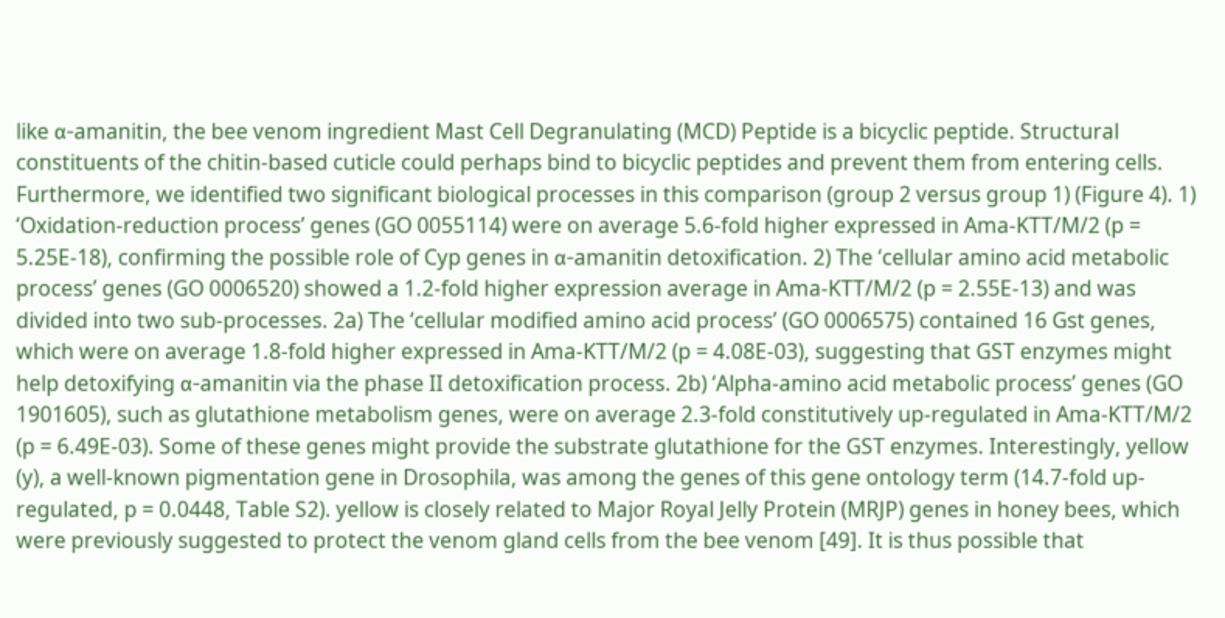like α-amanitin, the bee venom ingredient Mast Cell Degranulating (MCD) Peptide is a bicyclic peptide. Structural constituents of the chitin-based cuticle could perhaps bind to bicyclic peptides and prevent them from entering cells. Furthermore, we identified two significant biological processes in this comparison (group 2 versus group 1) (Figure 4). 1) ‘Oxidation-reduction process’ genes (GO 0055114) were on average 5.6-fold higher expressed in Ama-KTT/M/2 (p = 5.25E-18), confirming the possible role of Cyp genes in α-amanitin detoxification. 2) The ‘cellular amino acid metabolic process’ genes (GO 0006520) showed a 1.2-fold higher expression average in Ama-KTT/M/2 (p = 2.55E-13) and was divided into two sub-processes. 2a) The ‘cellular modified amino acid process’ (GO 0006575) contained 16 Gst genes, which were on average 1.8-fold higher expressed in Ama-KTT/M/2 (p = 4.08E-03), suggesting that GST enzymes might help detoxifying α-amanitin via the phase II detoxification process. 2b) ‘Alpha-amino acid metabolic process’ genes (GO 1901605), such as glutathione metabolism genes, were on average 2.3-fold constitutively up-regulated in Ama-KTT/M/2 (p = 6.49E-03). Some of these genes might provide the substrate glutathione for the GST enzymes. Interestingly, yellow (y), a well-known pigmentation gene in Drosophila, was among the genes of this gene ontology term (14.7-fold up-regulated, p = 0.0448, Table S2). yellow is closely related to Major Royal Jelly Protein (MRJP) genes in honey bees, which were previously suggested to protect the venom gland cells from the bee venom [49]. It is thus possible that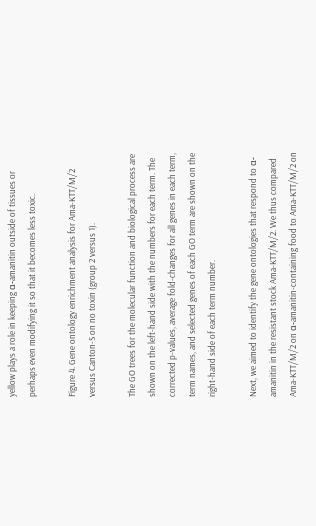yellow plays a role in keeping α-amanitin outside of tissues or perhaps even modifying it so that it becomes less toxic.

Figure 4. Gene ontology enrichment analysis for Ama-KTT/M/2 versus Canton-S on no toxin (group 2 versus 1).

The GO trees for the molecular function and biological process are shown on the left-hand side with the numbers for each term. The corrected p-values, average fold-changes for all genes in each term, term names, and selected genes of each GO term are shown on the right-hand side of each term number.

Next, we aimed to identify the gene ontologies that respond to α-amanitin in the resistant stock Ama-KTT/M/2. We thus compared Ama-KTT/M/2 on α-amanitin-containing food to Ama-KTT/M/2 on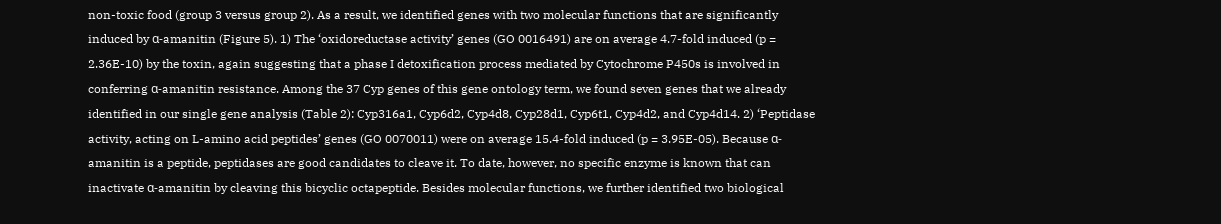non-toxic food (group 3 versus group 2). As a result, we identified genes with two molecular functions that are significantly induced by α-amanitin (Figure 5). 1) The ‘oxidoreductase activity’ genes (GO 0016491) are on average 4.7-fold induced (p = 2.36E-10) by the toxin, again suggesting that a phase I detoxification process mediated by Cytochrome P450s is involved in conferring α-amanitin resistance. Among the 37 Cyp genes of this gene ontology term, we found seven genes that we already identified in our single gene analysis (Table 2): Cyp316a1, Cyp6d2, Cyp4d8, Cyp28d1, Cyp6t1, Cyp4d2, and Cyp4d14. 2) ‘Peptidase activity, acting on L-amino acid peptides’ genes (GO 0070011) were on average 15.4-fold induced (p = 3.95E-05). Because α-amanitin is a peptide, peptidases are good candidates to cleave it. To date, however, no specific enzyme is known that can inactivate α-amanitin by cleaving this bicyclic octapeptide. Besides molecular functions, we further identified two biological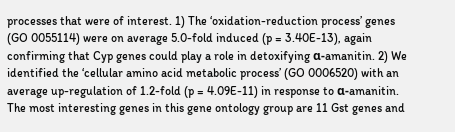processes that were of interest. 1) The ‘oxidation-reduction process’ genes (GO 0055114) were on average 5.0-fold induced (p = 3.40E-13), again confirming that Cyp genes could play a role in detoxifying α-amanitin. 2) We identified the ‘cellular amino acid metabolic process’ (GO 0006520) with an average up-regulation of 1.2-fold (p = 4.09E-11) in response to α-amanitin. The most interesting genes in this gene ontology group are 11 Gst genes and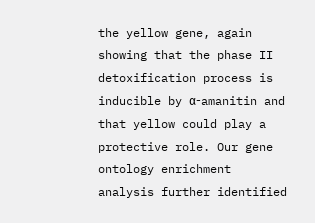the yellow gene, again showing that the phase II detoxification process is inducible by α-amanitin and that yellow could play a protective role. Our gene ontology enrichment analysis further identified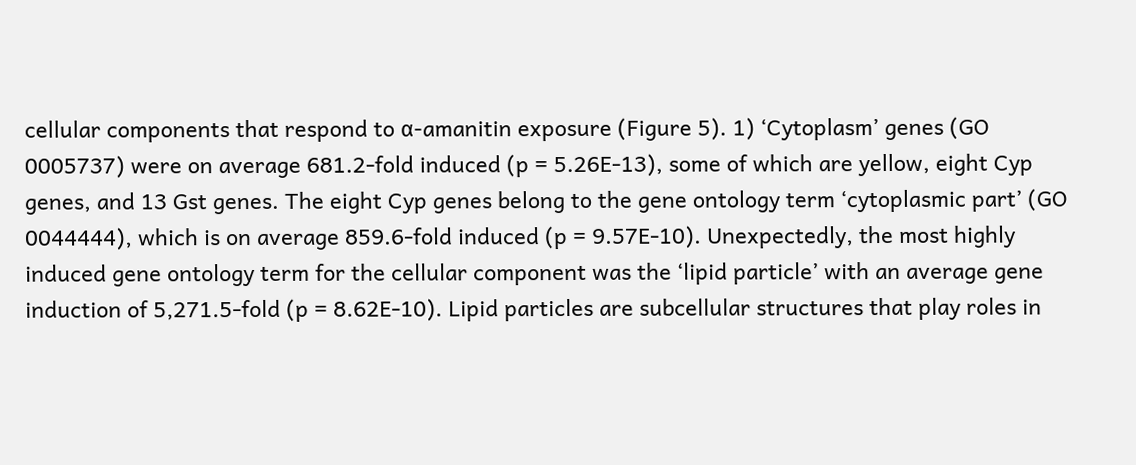cellular components that respond to α-amanitin exposure (Figure 5). 1) ‘Cytoplasm’ genes (GO 0005737) were on average 681.2-fold induced (p = 5.26E-13), some of which are yellow, eight Cyp genes, and 13 Gst genes. The eight Cyp genes belong to the gene ontology term ‘cytoplasmic part’ (GO 0044444), which is on average 859.6-fold induced (p = 9.57E-10). Unexpectedly, the most highly induced gene ontology term for the cellular component was the ‘lipid particle’ with an average gene induction of 5,271.5-fold (p = 8.62E-10). Lipid particles are subcellular structures that play roles in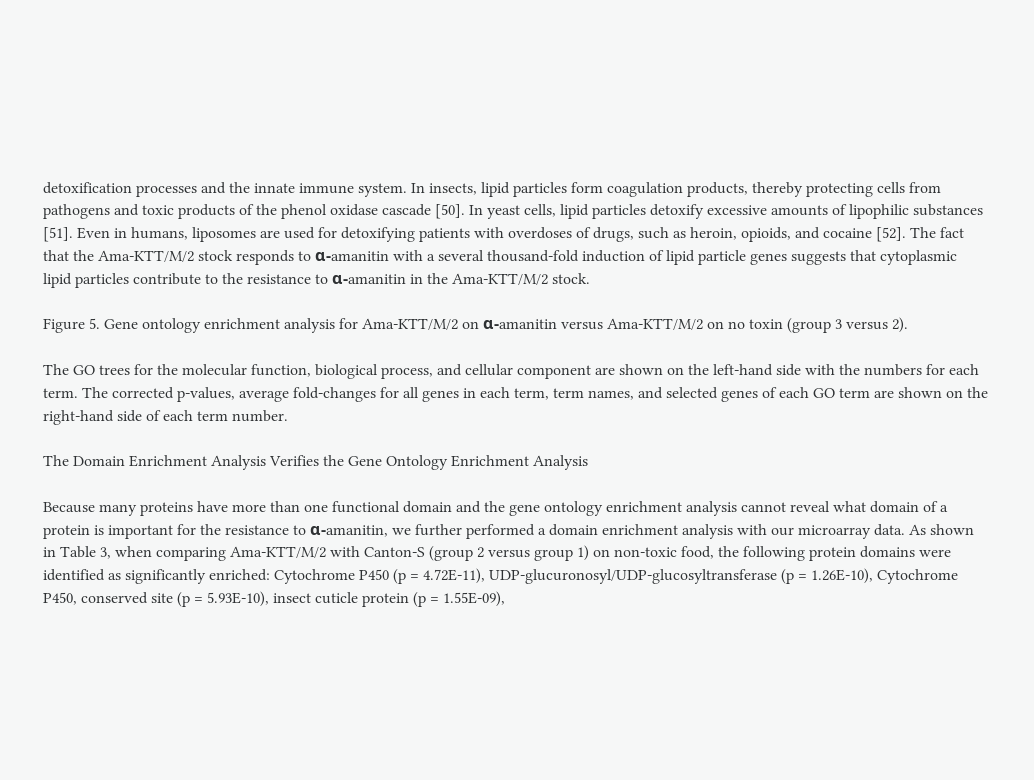detoxification processes and the innate immune system. In insects, lipid particles form coagulation products, thereby protecting cells from pathogens and toxic products of the phenol oxidase cascade [50]. In yeast cells, lipid particles detoxify excessive amounts of lipophilic substances [51]. Even in humans, liposomes are used for detoxifying patients with overdoses of drugs, such as heroin, opioids, and cocaine [52]. The fact that the Ama-KTT/M/2 stock responds to α-amanitin with a several thousand-fold induction of lipid particle genes suggests that cytoplasmic lipid particles contribute to the resistance to α-amanitin in the Ama-KTT/M/2 stock.

Figure 5. Gene ontology enrichment analysis for Ama-KTT/M/2 on α-amanitin versus Ama-KTT/M/2 on no toxin (group 3 versus 2).

The GO trees for the molecular function, biological process, and cellular component are shown on the left-hand side with the numbers for each term. The corrected p-values, average fold-changes for all genes in each term, term names, and selected genes of each GO term are shown on the right-hand side of each term number.

The Domain Enrichment Analysis Verifies the Gene Ontology Enrichment Analysis

Because many proteins have more than one functional domain and the gene ontology enrichment analysis cannot reveal what domain of a protein is important for the resistance to α-amanitin, we further performed a domain enrichment analysis with our microarray data. As shown in Table 3, when comparing Ama-KTT/M/2 with Canton-S (group 2 versus group 1) on non-toxic food, the following protein domains were identified as significantly enriched: Cytochrome P450 (p = 4.72E-11), UDP-glucuronosyl/UDP-glucosyltransferase (p = 1.26E-10), Cytochrome P450, conserved site (p = 5.93E-10), insect cuticle protein (p = 1.55E-09),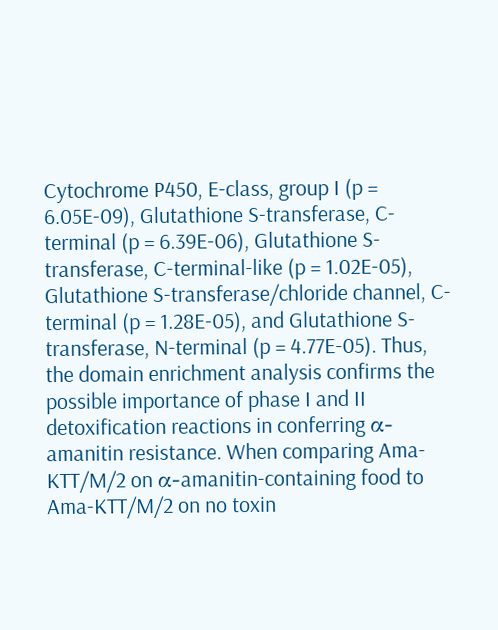Cytochrome P450, E-class, group I (p = 6.05E-09), Glutathione S-transferase, C-terminal (p = 6.39E-06), Glutathione S-transferase, C-terminal-like (p = 1.02E-05), Glutathione S-transferase/chloride channel, C-terminal (p = 1.28E-05), and Glutathione S-transferase, N-terminal (p = 4.77E-05). Thus, the domain enrichment analysis confirms the possible importance of phase I and II detoxification reactions in conferring α-amanitin resistance. When comparing Ama-KTT/M/2 on α-amanitin-containing food to Ama-KTT/M/2 on no toxin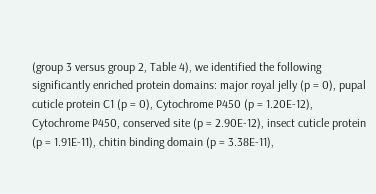(group 3 versus group 2, Table 4), we identified the following significantly enriched protein domains: major royal jelly (p = 0), pupal cuticle protein C1 (p = 0), Cytochrome P450 (p = 1.20E-12), Cytochrome P450, conserved site (p = 2.90E-12), insect cuticle protein (p = 1.91E-11), chitin binding domain (p = 3.38E-11),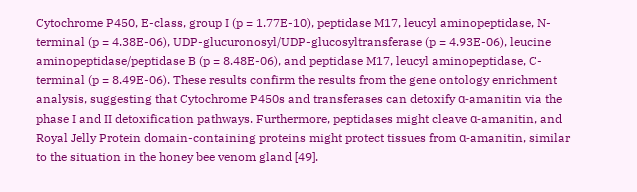Cytochrome P450, E-class, group I (p = 1.77E-10), peptidase M17, leucyl aminopeptidase, N-terminal (p = 4.38E-06), UDP-glucuronosyl/UDP-glucosyltransferase (p = 4.93E-06), leucine aminopeptidase/peptidase B (p = 8.48E-06), and peptidase M17, leucyl aminopeptidase, C-terminal (p = 8.49E-06). These results confirm the results from the gene ontology enrichment analysis, suggesting that Cytochrome P450s and transferases can detoxify α-amanitin via the phase I and II detoxification pathways. Furthermore, peptidases might cleave α-amanitin, and Royal Jelly Protein domain-containing proteins might protect tissues from α-amanitin, similar to the situation in the honey bee venom gland [49].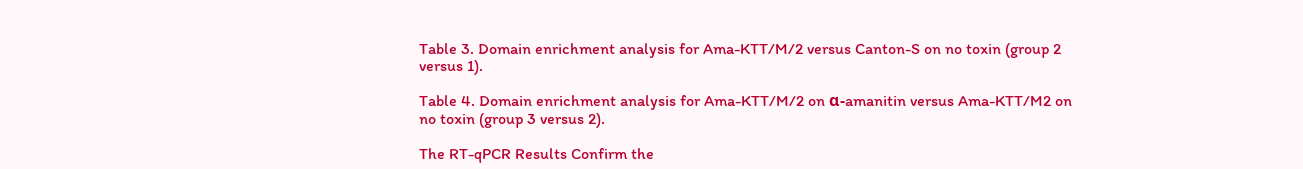Table 3. Domain enrichment analysis for Ama-KTT/M/2 versus Canton-S on no toxin (group 2 versus 1).

Table 4. Domain enrichment analysis for Ama-KTT/M/2 on α-amanitin versus Ama-KTT/M2 on no toxin (group 3 versus 2).

The RT-qPCR Results Confirm the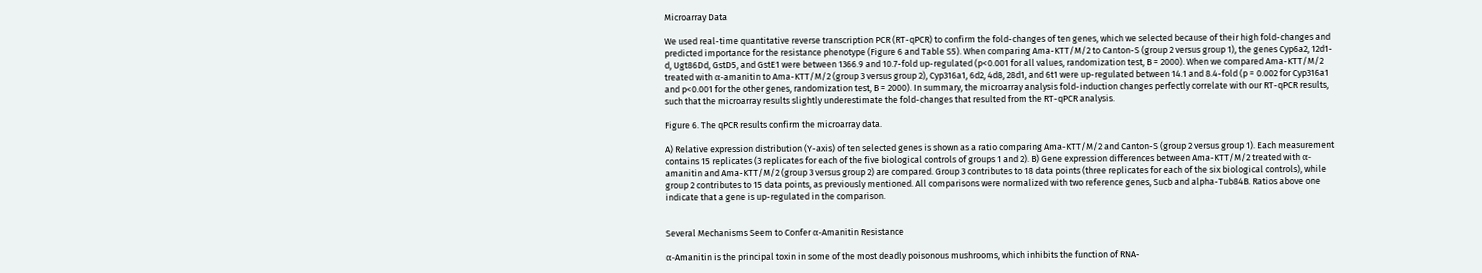Microarray Data

We used real-time quantitative reverse transcription PCR (RT-qPCR) to confirm the fold-changes of ten genes, which we selected because of their high fold-changes and predicted importance for the resistance phenotype (Figure 6 and Table S5). When comparing Ama-KTT/M/2 to Canton-S (group 2 versus group 1), the genes Cyp6a2, 12d1-d, Ugt86Dd, GstD5, and GstE1 were between 1366.9 and 10.7-fold up-regulated (p<0.001 for all values, randomization test, B = 2000). When we compared Ama-KTT/M/2 treated with α-amanitin to Ama-KTT/M/2 (group 3 versus group 2), Cyp316a1, 6d2, 4d8, 28d1, and 6t1 were up-regulated between 14.1 and 8.4-fold (p = 0.002 for Cyp316a1 and p<0.001 for the other genes, randomization test, B = 2000). In summary, the microarray analysis fold-induction changes perfectly correlate with our RT-qPCR results, such that the microarray results slightly underestimate the fold-changes that resulted from the RT-qPCR analysis.

Figure 6. The qPCR results confirm the microarray data.

A) Relative expression distribution (Y-axis) of ten selected genes is shown as a ratio comparing Ama-KTT/M/2 and Canton-S (group 2 versus group 1). Each measurement contains 15 replicates (3 replicates for each of the five biological controls of groups 1 and 2). B) Gene expression differences between Ama-KTT/M/2 treated with α-amanitin and Ama-KTT/M/2 (group 3 versus group 2) are compared. Group 3 contributes to 18 data points (three replicates for each of the six biological controls), while group 2 contributes to 15 data points, as previously mentioned. All comparisons were normalized with two reference genes, Sucb and alpha-Tub84B. Ratios above one indicate that a gene is up-regulated in the comparison.


Several Mechanisms Seem to Confer α-Amanitin Resistance

α-Amanitin is the principal toxin in some of the most deadly poisonous mushrooms, which inhibits the function of RNA-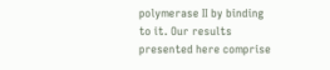polymerase II by binding to it. Our results presented here comprise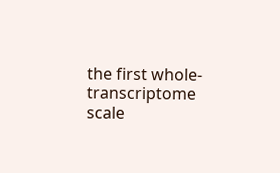the first whole-transcriptome scale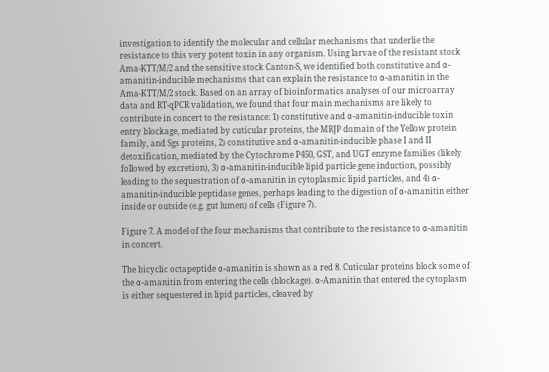investigation to identify the molecular and cellular mechanisms that underlie the resistance to this very potent toxin in any organism. Using larvae of the resistant stock Ama-KTT/M/2 and the sensitive stock Canton-S, we identified both constitutive and α-amanitin-inducible mechanisms that can explain the resistance to α-amanitin in the Ama-KTT/M/2 stock. Based on an array of bioinformatics analyses of our microarray data and RT-qPCR validation, we found that four main mechanisms are likely to contribute in concert to the resistance: 1) constitutive and α-amanitin-inducible toxin entry blockage, mediated by cuticular proteins, the MRJP domain of the Yellow protein family, and Sgs proteins, 2) constitutive and α-amanitin-inducible phase I and II detoxification, mediated by the Cytochrome P450, GST, and UGT enzyme families (likely followed by excretion), 3) α-amanitin-inducible lipid particle gene induction, possibly leading to the sequestration of α-amanitin in cytoplasmic lipid particles, and 4) α-amanitin-inducible peptidase genes, perhaps leading to the digestion of α-amanitin either inside or outside (e.g. gut lumen) of cells (Figure 7).

Figure 7. A model of the four mechanisms that contribute to the resistance to α-amanitin in concert.

The bicyclic octapeptide α-amanitin is shown as a red 8. Cuticular proteins block some of the α-amanitin from entering the cells (blockage). α-Amanitin that entered the cytoplasm is either sequestered in lipid particles, cleaved by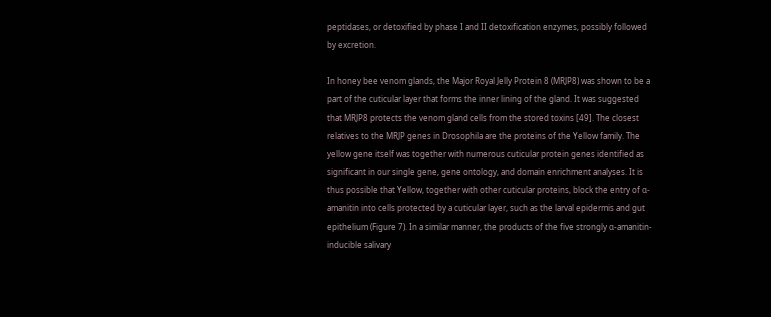peptidases, or detoxified by phase I and II detoxification enzymes, possibly followed by excretion.

In honey bee venom glands, the Major Royal Jelly Protein 8 (MRJP8) was shown to be a part of the cuticular layer that forms the inner lining of the gland. It was suggested that MRJP8 protects the venom gland cells from the stored toxins [49]. The closest relatives to the MRJP genes in Drosophila are the proteins of the Yellow family. The yellow gene itself was together with numerous cuticular protein genes identified as significant in our single gene, gene ontology, and domain enrichment analyses. It is thus possible that Yellow, together with other cuticular proteins, block the entry of α-amanitin into cells protected by a cuticular layer, such as the larval epidermis and gut epithelium (Figure 7). In a similar manner, the products of the five strongly α-amanitin-inducible salivary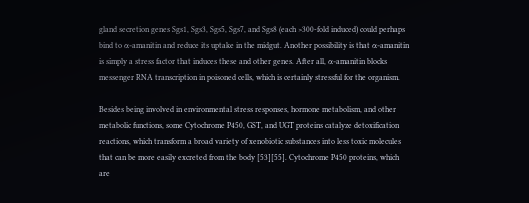gland secretion genes Sgs1, Sgs3, Sgs5, Sgs7, and Sgs8 (each >300-fold induced) could perhaps bind to α-amanitin and reduce its uptake in the midgut. Another possibility is that α-amanitin is simply a stress factor that induces these and other genes. After all, α-amanitin blocks messenger RNA transcription in poisoned cells, which is certainly stressful for the organism.

Besides being involved in environmental stress responses, hormone metabolism, and other metabolic functions, some Cytochrome P450, GST, and UGT proteins catalyze detoxification reactions, which transform a broad variety of xenobiotic substances into less toxic molecules that can be more easily excreted from the body [53][55]. Cytochrome P450 proteins, which are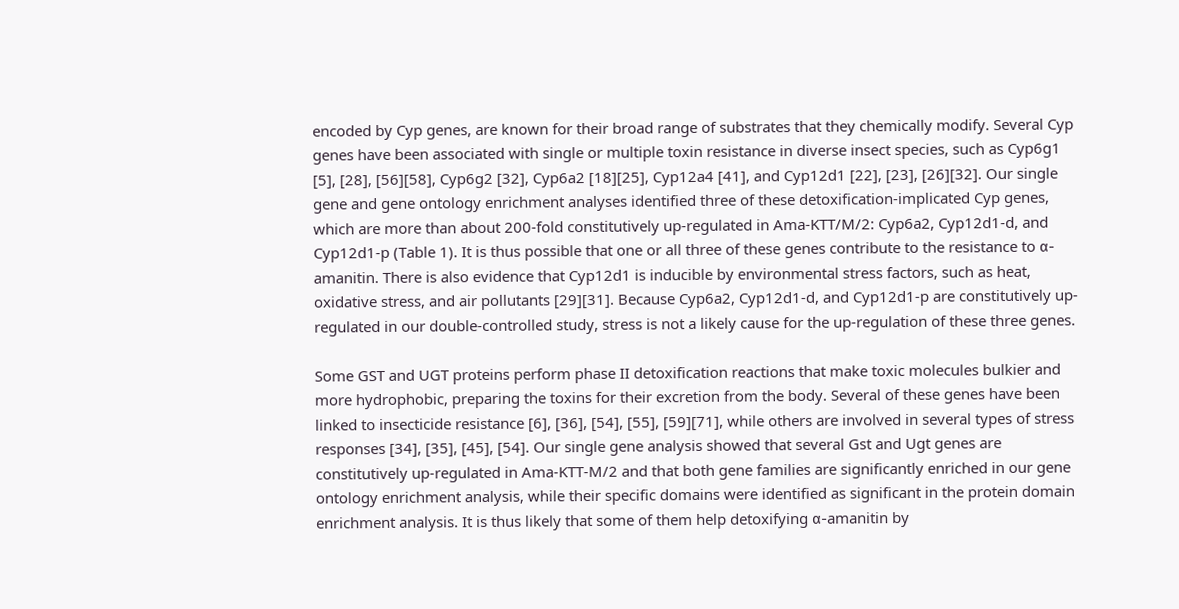encoded by Cyp genes, are known for their broad range of substrates that they chemically modify. Several Cyp genes have been associated with single or multiple toxin resistance in diverse insect species, such as Cyp6g1 [5], [28], [56][58], Cyp6g2 [32], Cyp6a2 [18][25], Cyp12a4 [41], and Cyp12d1 [22], [23], [26][32]. Our single gene and gene ontology enrichment analyses identified three of these detoxification-implicated Cyp genes, which are more than about 200-fold constitutively up-regulated in Ama-KTT/M/2: Cyp6a2, Cyp12d1-d, and Cyp12d1-p (Table 1). It is thus possible that one or all three of these genes contribute to the resistance to α-amanitin. There is also evidence that Cyp12d1 is inducible by environmental stress factors, such as heat, oxidative stress, and air pollutants [29][31]. Because Cyp6a2, Cyp12d1-d, and Cyp12d1-p are constitutively up-regulated in our double-controlled study, stress is not a likely cause for the up-regulation of these three genes.

Some GST and UGT proteins perform phase II detoxification reactions that make toxic molecules bulkier and more hydrophobic, preparing the toxins for their excretion from the body. Several of these genes have been linked to insecticide resistance [6], [36], [54], [55], [59][71], while others are involved in several types of stress responses [34], [35], [45], [54]. Our single gene analysis showed that several Gst and Ugt genes are constitutively up-regulated in Ama-KTT-M/2 and that both gene families are significantly enriched in our gene ontology enrichment analysis, while their specific domains were identified as significant in the protein domain enrichment analysis. It is thus likely that some of them help detoxifying α-amanitin by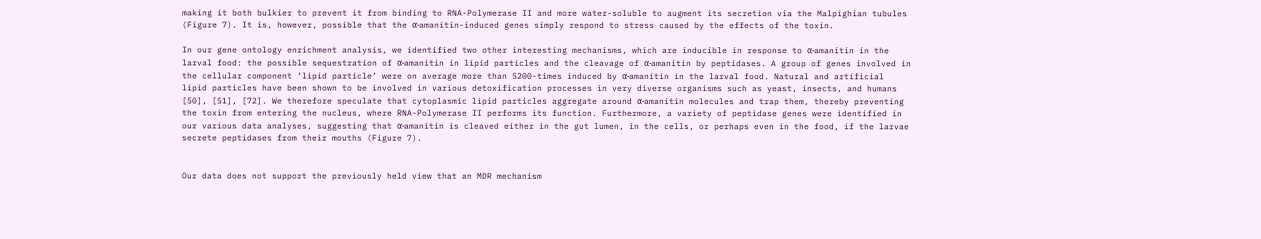making it both bulkier to prevent it from binding to RNA-Polymerase II and more water-soluble to augment its secretion via the Malpighian tubules (Figure 7). It is, however, possible that the α-amanitin-induced genes simply respond to stress caused by the effects of the toxin.

In our gene ontology enrichment analysis, we identified two other interesting mechanisms, which are inducible in response to α-amanitin in the larval food: the possible sequestration of α-amanitin in lipid particles and the cleavage of α-amanitin by peptidases. A group of genes involved in the cellular component ‘lipid particle’ were on average more than 5200-times induced by α-amanitin in the larval food. Natural and artificial lipid particles have been shown to be involved in various detoxification processes in very diverse organisms such as yeast, insects, and humans [50], [51], [72]. We therefore speculate that cytoplasmic lipid particles aggregate around α-amanitin molecules and trap them, thereby preventing the toxin from entering the nucleus, where RNA-Polymerase II performs its function. Furthermore, a variety of peptidase genes were identified in our various data analyses, suggesting that α-amanitin is cleaved either in the gut lumen, in the cells, or perhaps even in the food, if the larvae secrete peptidases from their mouths (Figure 7).


Our data does not support the previously held view that an MDR mechanism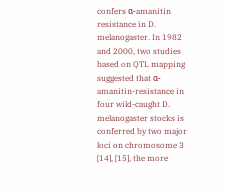confers α-amanitin resistance in D. melanogaster. In 1982 and 2000, two studies based on QTL mapping suggested that α-amanitin-resistance in four wild-caught D. melanogaster stocks is conferred by two major loci on chromosome 3 [14], [15], the more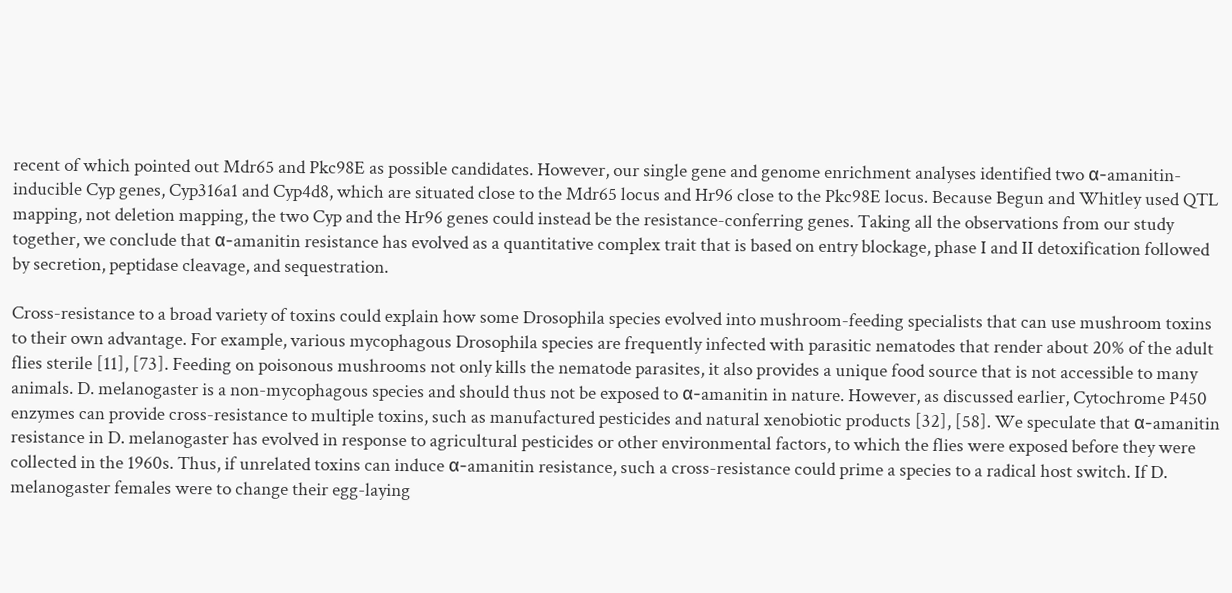recent of which pointed out Mdr65 and Pkc98E as possible candidates. However, our single gene and genome enrichment analyses identified two α-amanitin-inducible Cyp genes, Cyp316a1 and Cyp4d8, which are situated close to the Mdr65 locus and Hr96 close to the Pkc98E locus. Because Begun and Whitley used QTL mapping, not deletion mapping, the two Cyp and the Hr96 genes could instead be the resistance-conferring genes. Taking all the observations from our study together, we conclude that α-amanitin resistance has evolved as a quantitative complex trait that is based on entry blockage, phase I and II detoxification followed by secretion, peptidase cleavage, and sequestration.

Cross-resistance to a broad variety of toxins could explain how some Drosophila species evolved into mushroom-feeding specialists that can use mushroom toxins to their own advantage. For example, various mycophagous Drosophila species are frequently infected with parasitic nematodes that render about 20% of the adult flies sterile [11], [73]. Feeding on poisonous mushrooms not only kills the nematode parasites, it also provides a unique food source that is not accessible to many animals. D. melanogaster is a non-mycophagous species and should thus not be exposed to α-amanitin in nature. However, as discussed earlier, Cytochrome P450 enzymes can provide cross-resistance to multiple toxins, such as manufactured pesticides and natural xenobiotic products [32], [58]. We speculate that α-amanitin resistance in D. melanogaster has evolved in response to agricultural pesticides or other environmental factors, to which the flies were exposed before they were collected in the 1960s. Thus, if unrelated toxins can induce α-amanitin resistance, such a cross-resistance could prime a species to a radical host switch. If D. melanogaster females were to change their egg-laying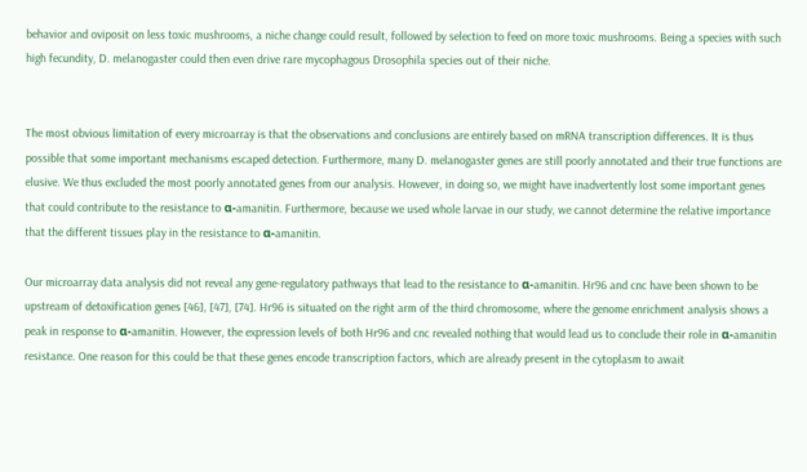behavior and oviposit on less toxic mushrooms, a niche change could result, followed by selection to feed on more toxic mushrooms. Being a species with such high fecundity, D. melanogaster could then even drive rare mycophagous Drosophila species out of their niche.


The most obvious limitation of every microarray is that the observations and conclusions are entirely based on mRNA transcription differences. It is thus possible that some important mechanisms escaped detection. Furthermore, many D. melanogaster genes are still poorly annotated and their true functions are elusive. We thus excluded the most poorly annotated genes from our analysis. However, in doing so, we might have inadvertently lost some important genes that could contribute to the resistance to α-amanitin. Furthermore, because we used whole larvae in our study, we cannot determine the relative importance that the different tissues play in the resistance to α-amanitin.

Our microarray data analysis did not reveal any gene-regulatory pathways that lead to the resistance to α-amanitin. Hr96 and cnc have been shown to be upstream of detoxification genes [46], [47], [74]. Hr96 is situated on the right arm of the third chromosome, where the genome enrichment analysis shows a peak in response to α-amanitin. However, the expression levels of both Hr96 and cnc revealed nothing that would lead us to conclude their role in α-amanitin resistance. One reason for this could be that these genes encode transcription factors, which are already present in the cytoplasm to await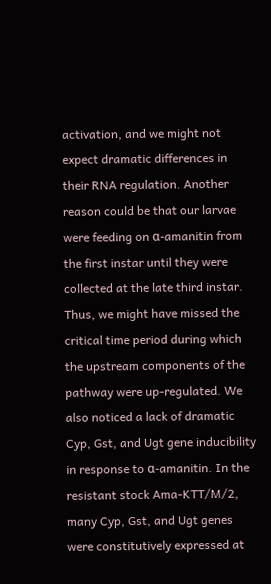activation, and we might not expect dramatic differences in their RNA regulation. Another reason could be that our larvae were feeding on α-amanitin from the first instar until they were collected at the late third instar. Thus, we might have missed the critical time period during which the upstream components of the pathway were up-regulated. We also noticed a lack of dramatic Cyp, Gst, and Ugt gene inducibility in response to α-amanitin. In the resistant stock Ama-KTT/M/2, many Cyp, Gst, and Ugt genes were constitutively expressed at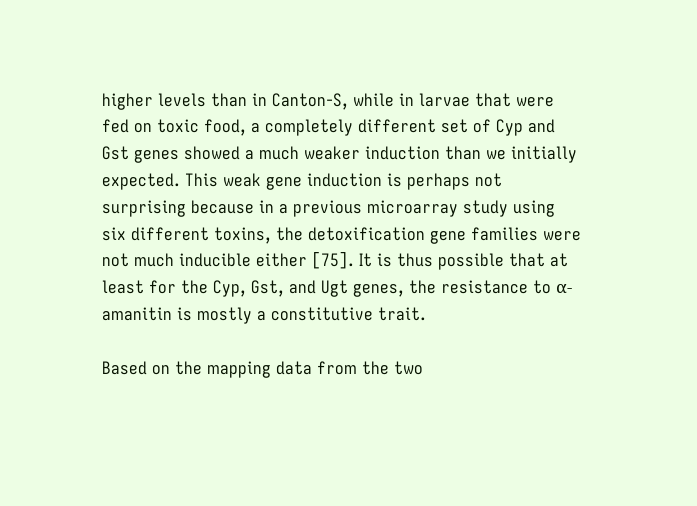higher levels than in Canton-S, while in larvae that were fed on toxic food, a completely different set of Cyp and Gst genes showed a much weaker induction than we initially expected. This weak gene induction is perhaps not surprising because in a previous microarray study using six different toxins, the detoxification gene families were not much inducible either [75]. It is thus possible that at least for the Cyp, Gst, and Ugt genes, the resistance to α-amanitin is mostly a constitutive trait.

Based on the mapping data from the two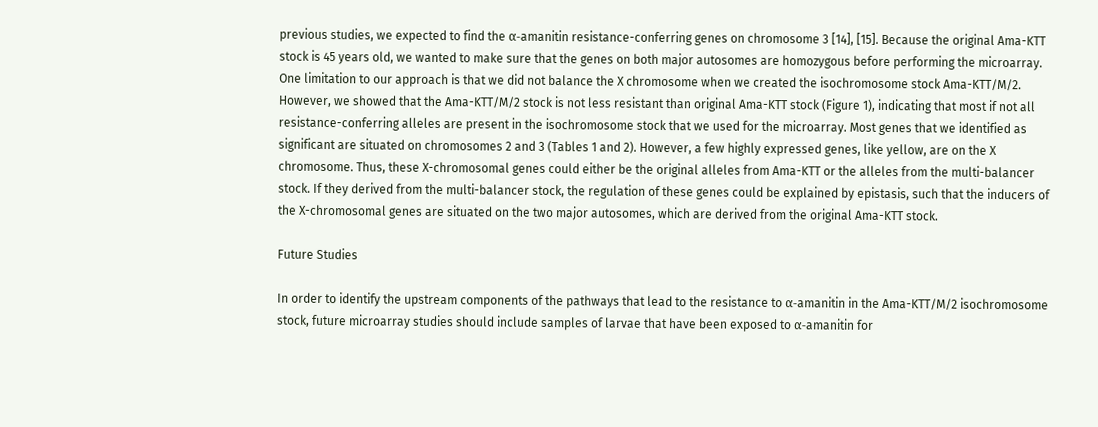previous studies, we expected to find the α-amanitin resistance-conferring genes on chromosome 3 [14], [15]. Because the original Ama-KTT stock is 45 years old, we wanted to make sure that the genes on both major autosomes are homozygous before performing the microarray. One limitation to our approach is that we did not balance the X chromosome when we created the isochromosome stock Ama-KTT/M/2. However, we showed that the Ama-KTT/M/2 stock is not less resistant than original Ama-KTT stock (Figure 1), indicating that most if not all resistance-conferring alleles are present in the isochromosome stock that we used for the microarray. Most genes that we identified as significant are situated on chromosomes 2 and 3 (Tables 1 and 2). However, a few highly expressed genes, like yellow, are on the X chromosome. Thus, these X-chromosomal genes could either be the original alleles from Ama-KTT or the alleles from the multi-balancer stock. If they derived from the multi-balancer stock, the regulation of these genes could be explained by epistasis, such that the inducers of the X-chromosomal genes are situated on the two major autosomes, which are derived from the original Ama-KTT stock.

Future Studies

In order to identify the upstream components of the pathways that lead to the resistance to α-amanitin in the Ama-KTT/M/2 isochromosome stock, future microarray studies should include samples of larvae that have been exposed to α-amanitin for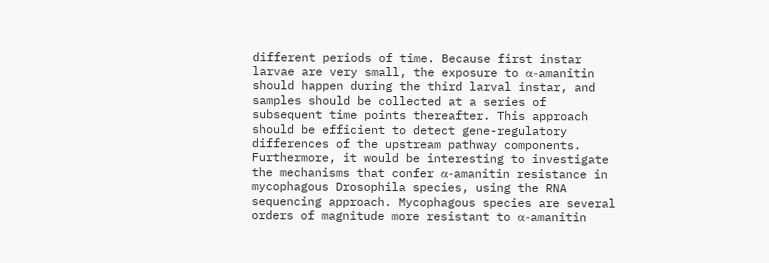different periods of time. Because first instar larvae are very small, the exposure to α-amanitin should happen during the third larval instar, and samples should be collected at a series of subsequent time points thereafter. This approach should be efficient to detect gene-regulatory differences of the upstream pathway components. Furthermore, it would be interesting to investigate the mechanisms that confer α-amanitin resistance in mycophagous Drosophila species, using the RNA sequencing approach. Mycophagous species are several orders of magnitude more resistant to α-amanitin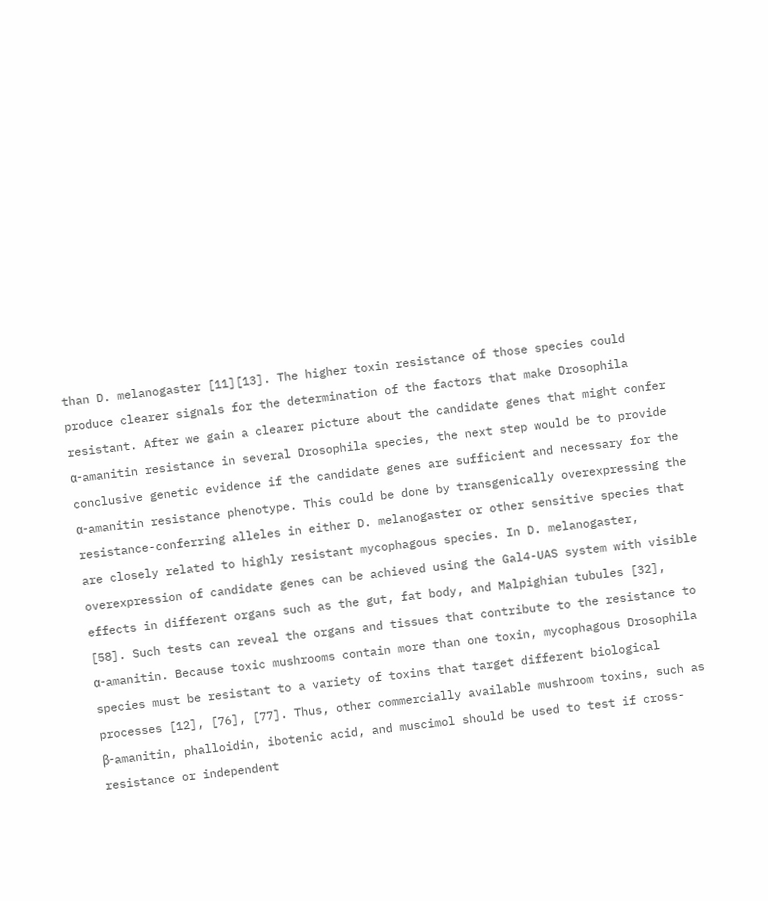than D. melanogaster [11][13]. The higher toxin resistance of those species could produce clearer signals for the determination of the factors that make Drosophila resistant. After we gain a clearer picture about the candidate genes that might confer α-amanitin resistance in several Drosophila species, the next step would be to provide conclusive genetic evidence if the candidate genes are sufficient and necessary for the α-amanitin resistance phenotype. This could be done by transgenically overexpressing the resistance-conferring alleles in either D. melanogaster or other sensitive species that are closely related to highly resistant mycophagous species. In D. melanogaster, overexpression of candidate genes can be achieved using the Gal4-UAS system with visible effects in different organs such as the gut, fat body, and Malpighian tubules [32], [58]. Such tests can reveal the organs and tissues that contribute to the resistance to α-amanitin. Because toxic mushrooms contain more than one toxin, mycophagous Drosophila species must be resistant to a variety of toxins that target different biological processes [12], [76], [77]. Thus, other commercially available mushroom toxins, such as β-amanitin, phalloidin, ibotenic acid, and muscimol should be used to test if cross-resistance or independent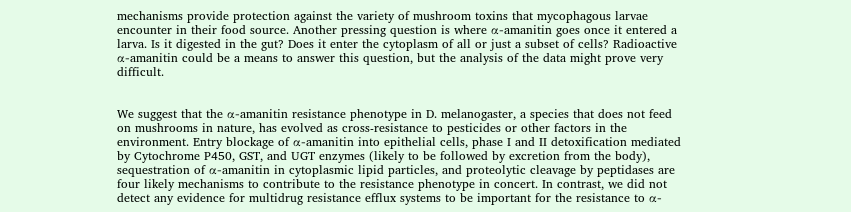mechanisms provide protection against the variety of mushroom toxins that mycophagous larvae encounter in their food source. Another pressing question is where α-amanitin goes once it entered a larva. Is it digested in the gut? Does it enter the cytoplasm of all or just a subset of cells? Radioactive α-amanitin could be a means to answer this question, but the analysis of the data might prove very difficult.


We suggest that the α-amanitin resistance phenotype in D. melanogaster, a species that does not feed on mushrooms in nature, has evolved as cross-resistance to pesticides or other factors in the environment. Entry blockage of α-amanitin into epithelial cells, phase I and II detoxification mediated by Cytochrome P450, GST, and UGT enzymes (likely to be followed by excretion from the body), sequestration of α-amanitin in cytoplasmic lipid particles, and proteolytic cleavage by peptidases are four likely mechanisms to contribute to the resistance phenotype in concert. In contrast, we did not detect any evidence for multidrug resistance efflux systems to be important for the resistance to α-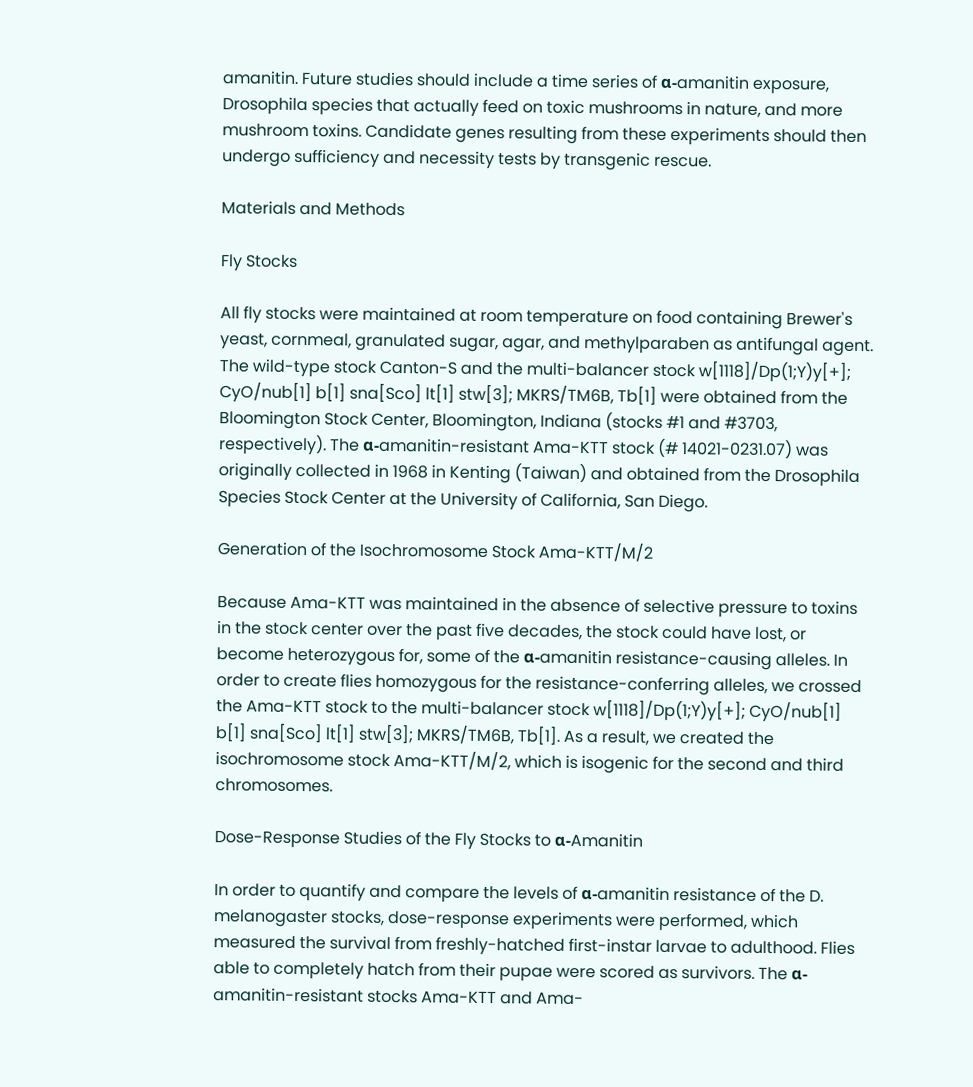amanitin. Future studies should include a time series of α-amanitin exposure, Drosophila species that actually feed on toxic mushrooms in nature, and more mushroom toxins. Candidate genes resulting from these experiments should then undergo sufficiency and necessity tests by transgenic rescue.

Materials and Methods

Fly Stocks

All fly stocks were maintained at room temperature on food containing Brewer's yeast, cornmeal, granulated sugar, agar, and methylparaben as antifungal agent. The wild-type stock Canton-S and the multi-balancer stock w[1118]/Dp(1;Y)y[+]; CyO/nub[1] b[1] sna[Sco] lt[1] stw[3]; MKRS/TM6B, Tb[1] were obtained from the Bloomington Stock Center, Bloomington, Indiana (stocks #1 and #3703, respectively). The α-amanitin-resistant Ama-KTT stock (# 14021-0231.07) was originally collected in 1968 in Kenting (Taiwan) and obtained from the Drosophila Species Stock Center at the University of California, San Diego.

Generation of the Isochromosome Stock Ama-KTT/M/2

Because Ama-KTT was maintained in the absence of selective pressure to toxins in the stock center over the past five decades, the stock could have lost, or become heterozygous for, some of the α-amanitin resistance-causing alleles. In order to create flies homozygous for the resistance-conferring alleles, we crossed the Ama-KTT stock to the multi-balancer stock w[1118]/Dp(1;Y)y[+]; CyO/nub[1] b[1] sna[Sco] lt[1] stw[3]; MKRS/TM6B, Tb[1]. As a result, we created the isochromosome stock Ama-KTT/M/2, which is isogenic for the second and third chromosomes.

Dose-Response Studies of the Fly Stocks to α-Amanitin

In order to quantify and compare the levels of α-amanitin resistance of the D. melanogaster stocks, dose-response experiments were performed, which measured the survival from freshly-hatched first-instar larvae to adulthood. Flies able to completely hatch from their pupae were scored as survivors. The α-amanitin-resistant stocks Ama-KTT and Ama-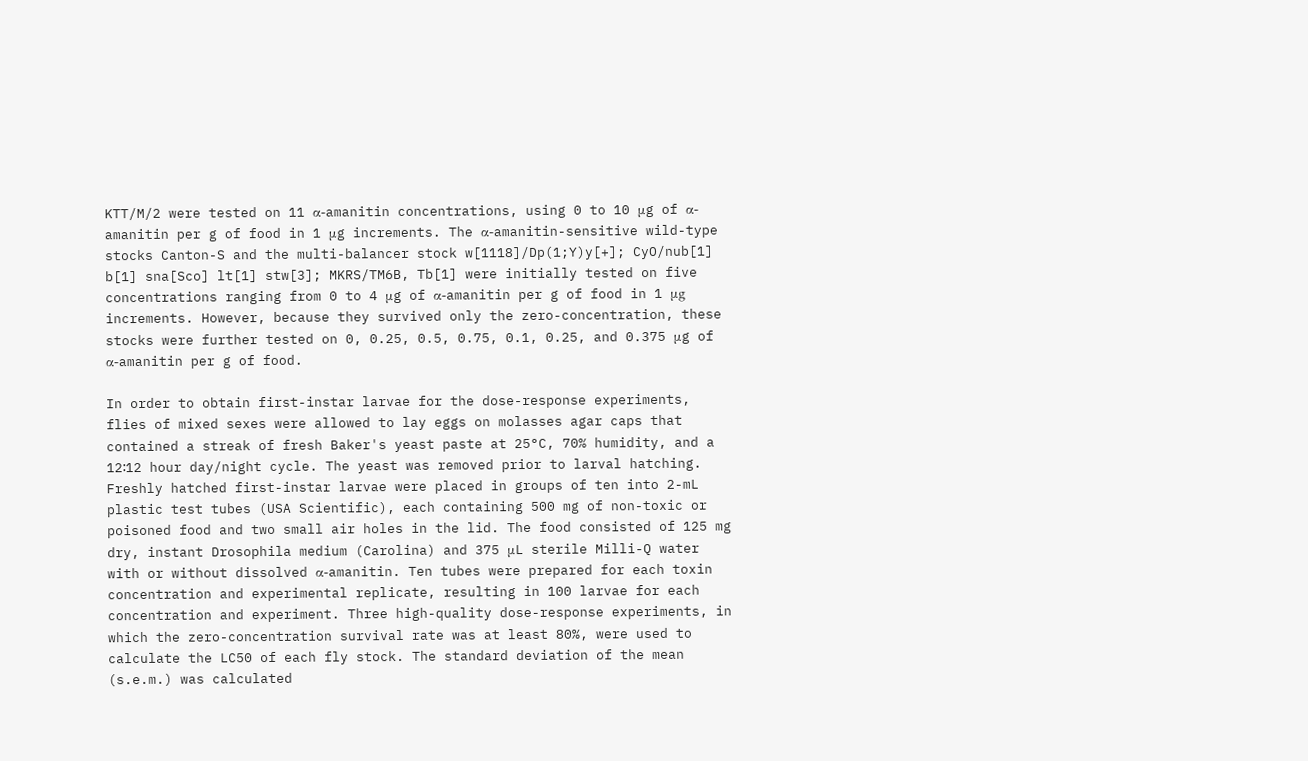KTT/M/2 were tested on 11 α-amanitin concentrations, using 0 to 10 μg of α-amanitin per g of food in 1 μg increments. The α-amanitin-sensitive wild-type stocks Canton-S and the multi-balancer stock w[1118]/Dp(1;Y)y[+]; CyO/nub[1] b[1] sna[Sco] lt[1] stw[3]; MKRS/TM6B, Tb[1] were initially tested on five concentrations ranging from 0 to 4 μg of α-amanitin per g of food in 1 μg increments. However, because they survived only the zero-concentration, these stocks were further tested on 0, 0.25, 0.5, 0.75, 0.1, 0.25, and 0.375 μg of α-amanitin per g of food.

In order to obtain first-instar larvae for the dose-response experiments, flies of mixed sexes were allowed to lay eggs on molasses agar caps that contained a streak of fresh Baker's yeast paste at 25°C, 70% humidity, and a 12∶12 hour day/night cycle. The yeast was removed prior to larval hatching. Freshly hatched first-instar larvae were placed in groups of ten into 2-mL plastic test tubes (USA Scientific), each containing 500 mg of non-toxic or poisoned food and two small air holes in the lid. The food consisted of 125 mg dry, instant Drosophila medium (Carolina) and 375 μL sterile Milli-Q water with or without dissolved α-amanitin. Ten tubes were prepared for each toxin concentration and experimental replicate, resulting in 100 larvae for each concentration and experiment. Three high-quality dose-response experiments, in which the zero-concentration survival rate was at least 80%, were used to calculate the LC50 of each fly stock. The standard deviation of the mean (s.e.m.) was calculated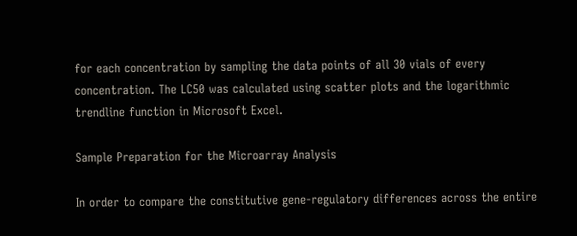for each concentration by sampling the data points of all 30 vials of every concentration. The LC50 was calculated using scatter plots and the logarithmic trendline function in Microsoft Excel.

Sample Preparation for the Microarray Analysis

In order to compare the constitutive gene-regulatory differences across the entire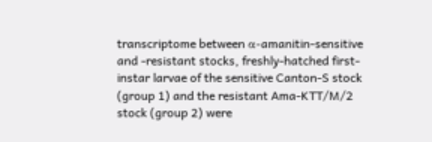transcriptome between α-amanitin-sensitive and -resistant stocks, freshly-hatched first-instar larvae of the sensitive Canton-S stock (group 1) and the resistant Ama-KTT/M/2 stock (group 2) were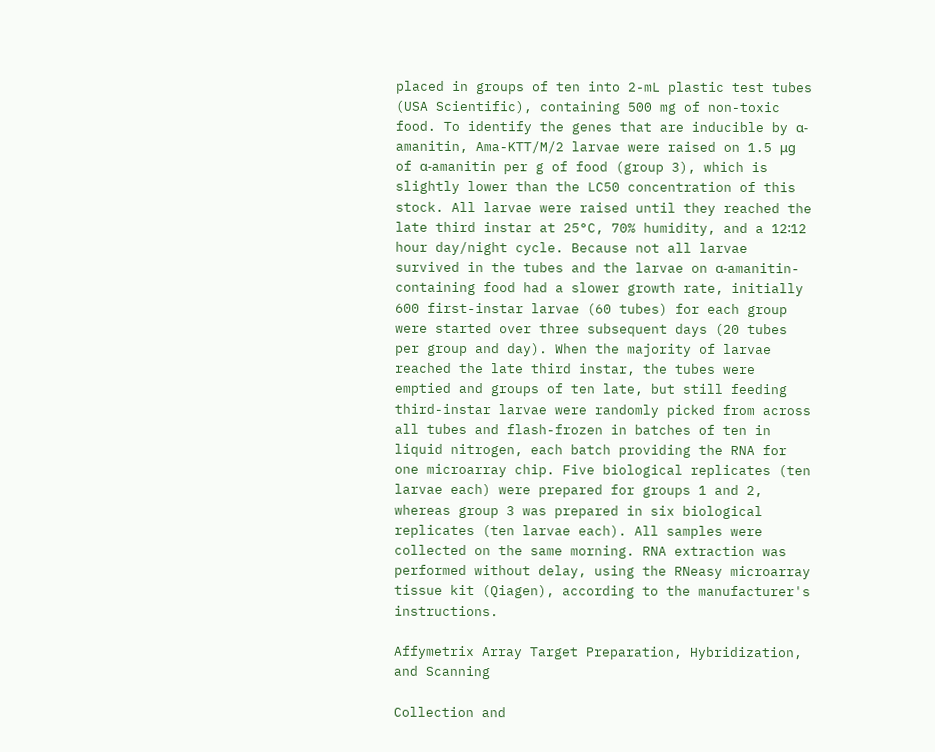placed in groups of ten into 2-mL plastic test tubes (USA Scientific), containing 500 mg of non-toxic food. To identify the genes that are inducible by α-amanitin, Ama-KTT/M/2 larvae were raised on 1.5 μg of α-amanitin per g of food (group 3), which is slightly lower than the LC50 concentration of this stock. All larvae were raised until they reached the late third instar at 25°C, 70% humidity, and a 12∶12 hour day/night cycle. Because not all larvae survived in the tubes and the larvae on α-amanitin-containing food had a slower growth rate, initially 600 first-instar larvae (60 tubes) for each group were started over three subsequent days (20 tubes per group and day). When the majority of larvae reached the late third instar, the tubes were emptied and groups of ten late, but still feeding third-instar larvae were randomly picked from across all tubes and flash-frozen in batches of ten in liquid nitrogen, each batch providing the RNA for one microarray chip. Five biological replicates (ten larvae each) were prepared for groups 1 and 2, whereas group 3 was prepared in six biological replicates (ten larvae each). All samples were collected on the same morning. RNA extraction was performed without delay, using the RNeasy microarray tissue kit (Qiagen), according to the manufacturer's instructions.

Affymetrix Array Target Preparation, Hybridization, and Scanning

Collection and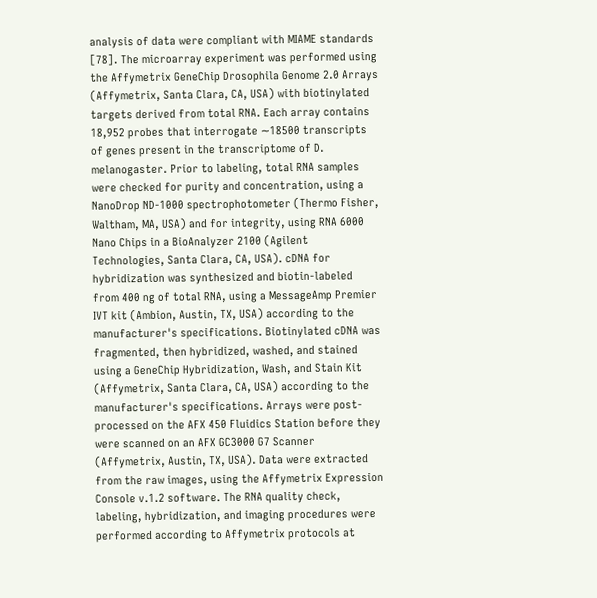analysis of data were compliant with MIAME standards [78]. The microarray experiment was performed using the Affymetrix GeneChip Drosophila Genome 2.0 Arrays (Affymetrix, Santa Clara, CA, USA) with biotinylated targets derived from total RNA. Each array contains 18,952 probes that interrogate ∼18500 transcripts of genes present in the transcriptome of D. melanogaster. Prior to labeling, total RNA samples were checked for purity and concentration, using a NanoDrop ND-1000 spectrophotometer (Thermo Fisher, Waltham, MA, USA) and for integrity, using RNA 6000 Nano Chips in a BioAnalyzer 2100 (Agilent Technologies, Santa Clara, CA, USA). cDNA for hybridization was synthesized and biotin-labeled from 400 ng of total RNA, using a MessageAmp Premier IVT kit (Ambion, Austin, TX, USA) according to the manufacturer's specifications. Biotinylated cDNA was fragmented, then hybridized, washed, and stained using a GeneChip Hybridization, Wash, and Stain Kit (Affymetrix, Santa Clara, CA, USA) according to the manufacturer's specifications. Arrays were post-processed on the AFX 450 Fluidics Station before they were scanned on an AFX GC3000 G7 Scanner (Affymetrix, Austin, TX, USA). Data were extracted from the raw images, using the Affymetrix Expression Console v.1.2 software. The RNA quality check, labeling, hybridization, and imaging procedures were performed according to Affymetrix protocols at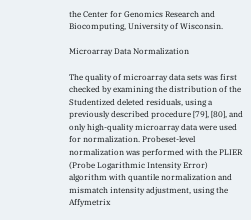the Center for Genomics Research and Biocomputing, University of Wisconsin.

Microarray Data Normalization

The quality of microarray data sets was first checked by examining the distribution of the Studentized deleted residuals, using a previously described procedure [79], [80], and only high-quality microarray data were used for normalization. Probeset-level normalization was performed with the PLIER (Probe Logarithmic Intensity Error) algorithm with quantile normalization and mismatch intensity adjustment, using the Affymetrix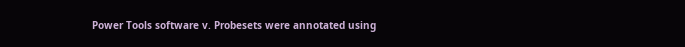Power Tools software v. Probesets were annotated using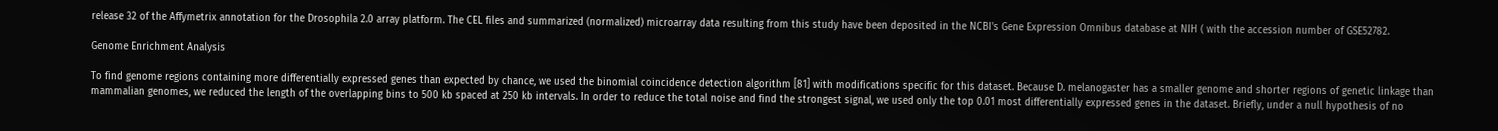release 32 of the Affymetrix annotation for the Drosophila 2.0 array platform. The CEL files and summarized (normalized) microarray data resulting from this study have been deposited in the NCBI's Gene Expression Omnibus database at NIH ( with the accession number of GSE52782.

Genome Enrichment Analysis

To find genome regions containing more differentially expressed genes than expected by chance, we used the binomial coincidence detection algorithm [81] with modifications specific for this dataset. Because D. melanogaster has a smaller genome and shorter regions of genetic linkage than mammalian genomes, we reduced the length of the overlapping bins to 500 kb spaced at 250 kb intervals. In order to reduce the total noise and find the strongest signal, we used only the top 0.01 most differentially expressed genes in the dataset. Briefly, under a null hypothesis of no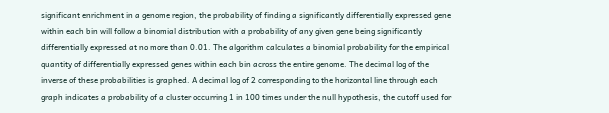significant enrichment in a genome region, the probability of finding a significantly differentially expressed gene within each bin will follow a binomial distribution with a probability of any given gene being significantly differentially expressed at no more than 0.01. The algorithm calculates a binomial probability for the empirical quantity of differentially expressed genes within each bin across the entire genome. The decimal log of the inverse of these probabilities is graphed. A decimal log of 2 corresponding to the horizontal line through each graph indicates a probability of a cluster occurring 1 in 100 times under the null hypothesis, the cutoff used for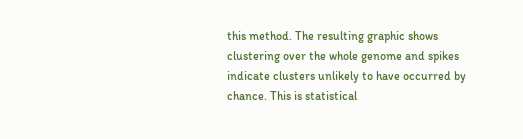this method. The resulting graphic shows clustering over the whole genome and spikes indicate clusters unlikely to have occurred by chance. This is statistical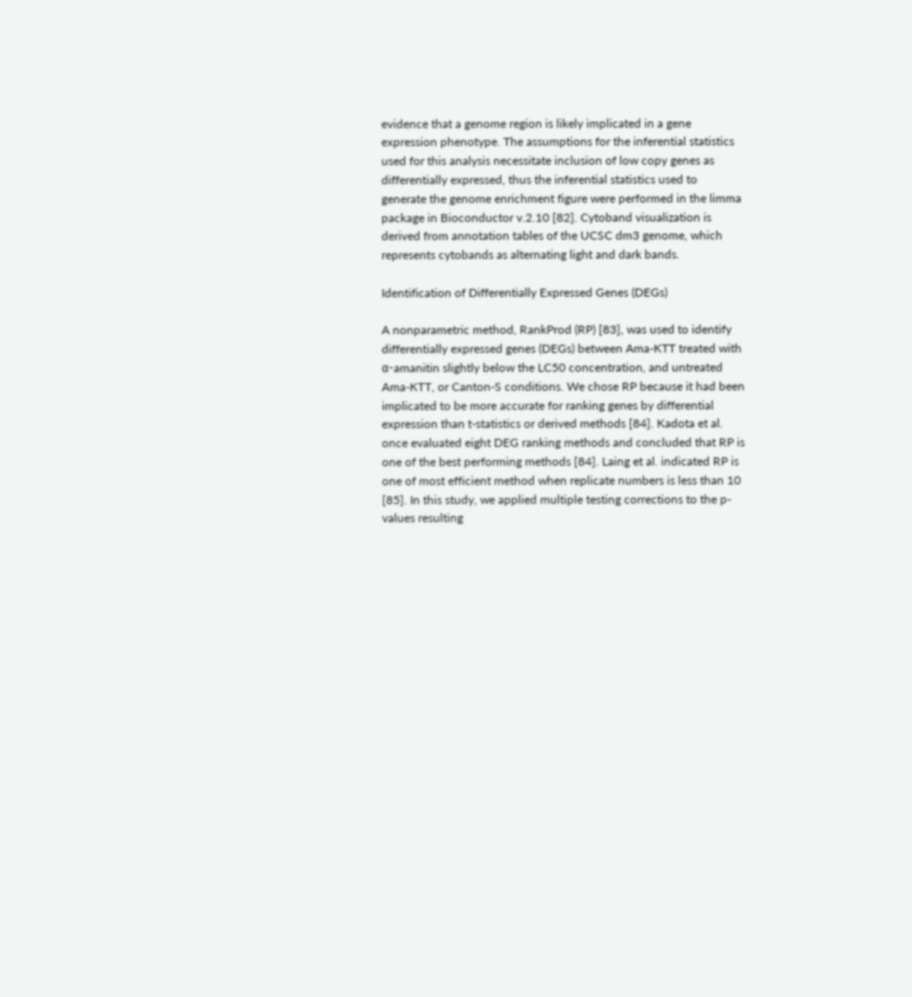evidence that a genome region is likely implicated in a gene expression phenotype. The assumptions for the inferential statistics used for this analysis necessitate inclusion of low copy genes as differentially expressed, thus the inferential statistics used to generate the genome enrichment figure were performed in the limma package in Bioconductor v.2.10 [82]. Cytoband visualization is derived from annotation tables of the UCSC dm3 genome, which represents cytobands as alternating light and dark bands.

Identification of Differentially Expressed Genes (DEGs)

A nonparametric method, RankProd (RP) [83], was used to identify differentially expressed genes (DEGs) between Ama-KTT treated with α-amanitin slightly below the LC50 concentration, and untreated Ama-KTT, or Canton-S conditions. We chose RP because it had been implicated to be more accurate for ranking genes by differential expression than t-statistics or derived methods [84]. Kadota et al. once evaluated eight DEG ranking methods and concluded that RP is one of the best performing methods [84]. Laing et al. indicated RP is one of most efficient method when replicate numbers is less than 10 [85]. In this study, we applied multiple testing corrections to the p-values resulting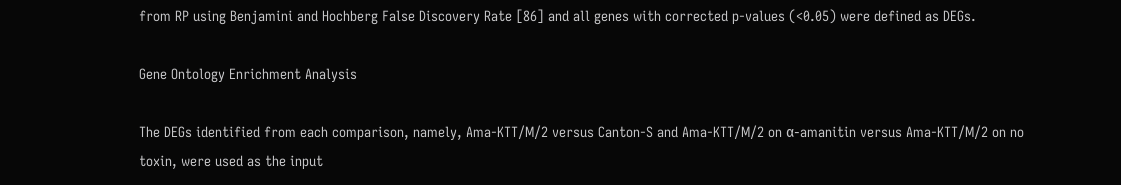from RP using Benjamini and Hochberg False Discovery Rate [86] and all genes with corrected p-values (<0.05) were defined as DEGs.

Gene Ontology Enrichment Analysis

The DEGs identified from each comparison, namely, Ama-KTT/M/2 versus Canton-S and Ama-KTT/M/2 on α-amanitin versus Ama-KTT/M/2 on no toxin, were used as the input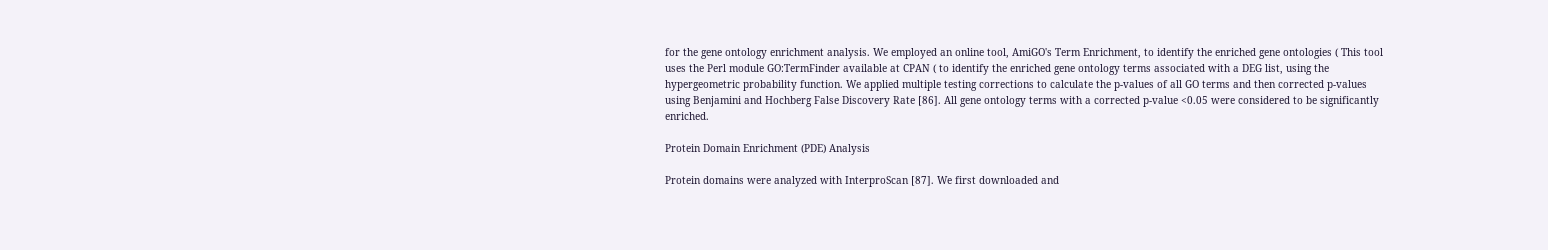for the gene ontology enrichment analysis. We employed an online tool, AmiGO's Term Enrichment, to identify the enriched gene ontologies ( This tool uses the Perl module GO:TermFinder available at CPAN ( to identify the enriched gene ontology terms associated with a DEG list, using the hypergeometric probability function. We applied multiple testing corrections to calculate the p-values of all GO terms and then corrected p-values using Benjamini and Hochberg False Discovery Rate [86]. All gene ontology terms with a corrected p-value <0.05 were considered to be significantly enriched.

Protein Domain Enrichment (PDE) Analysis

Protein domains were analyzed with InterproScan [87]. We first downloaded and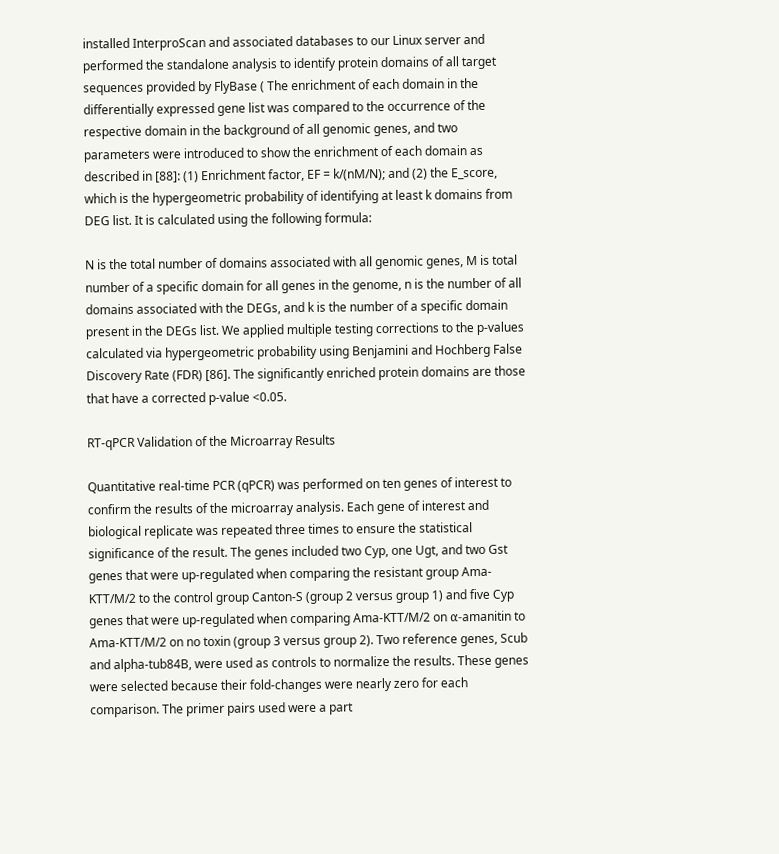installed InterproScan and associated databases to our Linux server and performed the standalone analysis to identify protein domains of all target sequences provided by FlyBase ( The enrichment of each domain in the differentially expressed gene list was compared to the occurrence of the respective domain in the background of all genomic genes, and two parameters were introduced to show the enrichment of each domain as described in [88]: (1) Enrichment factor, EF = k/(nM/N); and (2) the E_score, which is the hypergeometric probability of identifying at least k domains from DEG list. It is calculated using the following formula:

N is the total number of domains associated with all genomic genes, M is total number of a specific domain for all genes in the genome, n is the number of all domains associated with the DEGs, and k is the number of a specific domain present in the DEGs list. We applied multiple testing corrections to the p-values calculated via hypergeometric probability using Benjamini and Hochberg False Discovery Rate (FDR) [86]. The significantly enriched protein domains are those that have a corrected p-value <0.05.

RT-qPCR Validation of the Microarray Results

Quantitative real-time PCR (qPCR) was performed on ten genes of interest to confirm the results of the microarray analysis. Each gene of interest and biological replicate was repeated three times to ensure the statistical significance of the result. The genes included two Cyp, one Ugt, and two Gst genes that were up-regulated when comparing the resistant group Ama-KTT/M/2 to the control group Canton-S (group 2 versus group 1) and five Cyp genes that were up-regulated when comparing Ama-KTT/M/2 on α-amanitin to Ama-KTT/M/2 on no toxin (group 3 versus group 2). Two reference genes, Scub and alpha-tub84B, were used as controls to normalize the results. These genes were selected because their fold-changes were nearly zero for each comparison. The primer pairs used were a part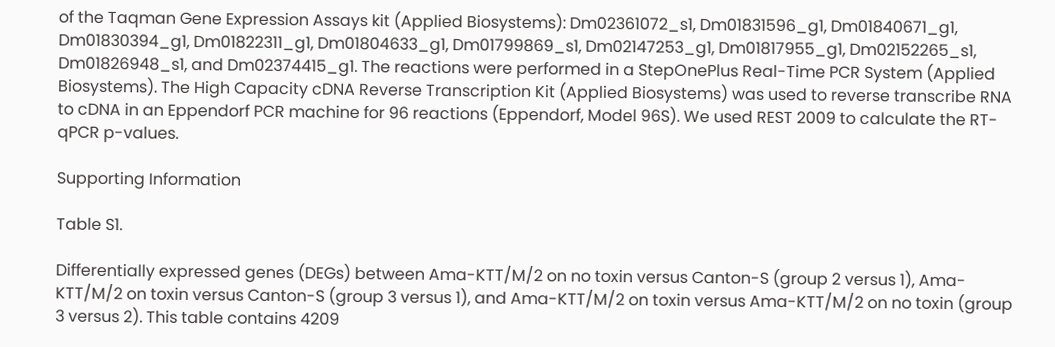of the Taqman Gene Expression Assays kit (Applied Biosystems): Dm02361072_s1, Dm01831596_g1, Dm01840671_g1, Dm01830394_g1, Dm01822311_g1, Dm01804633_g1, Dm01799869_s1, Dm02147253_g1, Dm01817955_g1, Dm02152265_s1, Dm01826948_s1, and Dm02374415_g1. The reactions were performed in a StepOnePlus Real-Time PCR System (Applied Biosystems). The High Capacity cDNA Reverse Transcription Kit (Applied Biosystems) was used to reverse transcribe RNA to cDNA in an Eppendorf PCR machine for 96 reactions (Eppendorf, Model 96S). We used REST 2009 to calculate the RT-qPCR p-values.

Supporting Information

Table S1.

Differentially expressed genes (DEGs) between Ama-KTT/M/2 on no toxin versus Canton-S (group 2 versus 1), Ama-KTT/M/2 on toxin versus Canton-S (group 3 versus 1), and Ama-KTT/M/2 on toxin versus Ama-KTT/M/2 on no toxin (group 3 versus 2). This table contains 4209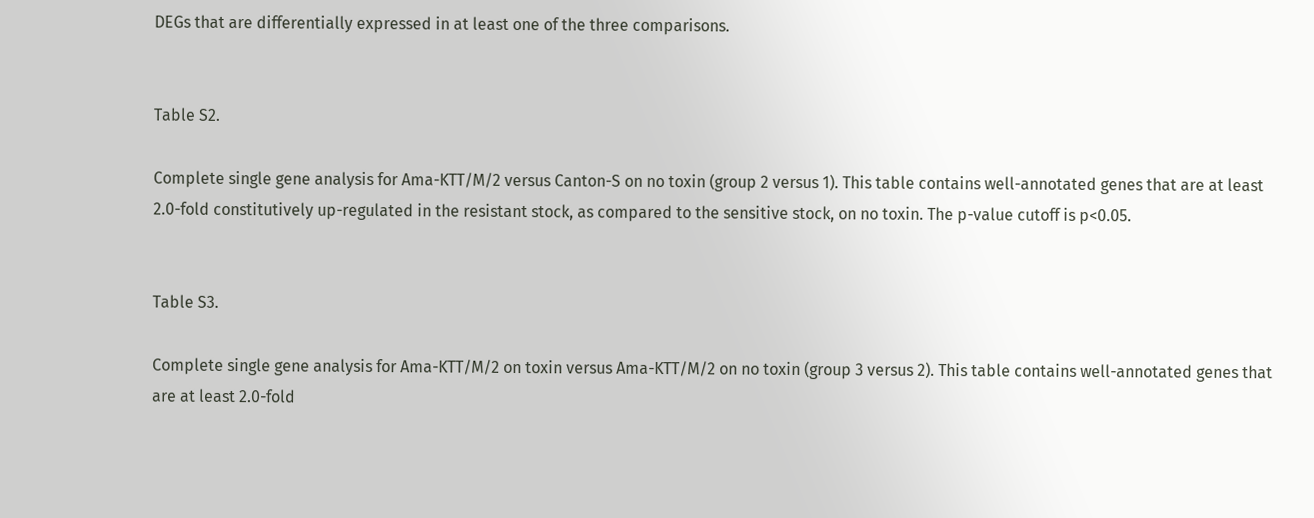DEGs that are differentially expressed in at least one of the three comparisons.


Table S2.

Complete single gene analysis for Ama-KTT/M/2 versus Canton-S on no toxin (group 2 versus 1). This table contains well-annotated genes that are at least 2.0-fold constitutively up-regulated in the resistant stock, as compared to the sensitive stock, on no toxin. The p-value cutoff is p<0.05.


Table S3.

Complete single gene analysis for Ama-KTT/M/2 on toxin versus Ama-KTT/M/2 on no toxin (group 3 versus 2). This table contains well-annotated genes that are at least 2.0-fold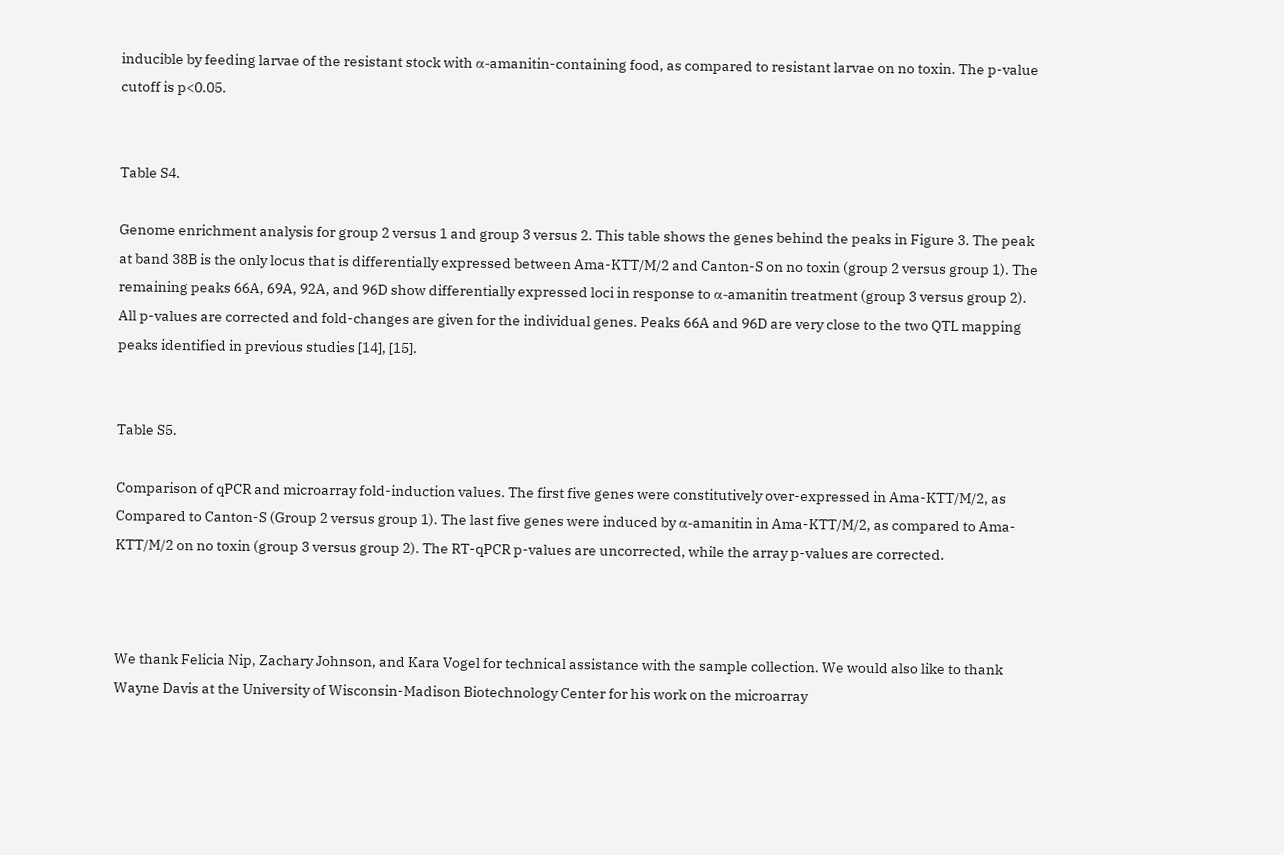inducible by feeding larvae of the resistant stock with α-amanitin-containing food, as compared to resistant larvae on no toxin. The p-value cutoff is p<0.05.


Table S4.

Genome enrichment analysis for group 2 versus 1 and group 3 versus 2. This table shows the genes behind the peaks in Figure 3. The peak at band 38B is the only locus that is differentially expressed between Ama-KTT/M/2 and Canton-S on no toxin (group 2 versus group 1). The remaining peaks 66A, 69A, 92A, and 96D show differentially expressed loci in response to α-amanitin treatment (group 3 versus group 2). All p-values are corrected and fold-changes are given for the individual genes. Peaks 66A and 96D are very close to the two QTL mapping peaks identified in previous studies [14], [15].


Table S5.

Comparison of qPCR and microarray fold-induction values. The first five genes were constitutively over-expressed in Ama-KTT/M/2, as Compared to Canton-S (Group 2 versus group 1). The last five genes were induced by α-amanitin in Ama-KTT/M/2, as compared to Ama-KTT/M/2 on no toxin (group 3 versus group 2). The RT-qPCR p-values are uncorrected, while the array p-values are corrected.



We thank Felicia Nip, Zachary Johnson, and Kara Vogel for technical assistance with the sample collection. We would also like to thank Wayne Davis at the University of Wisconsin-Madison Biotechnology Center for his work on the microarray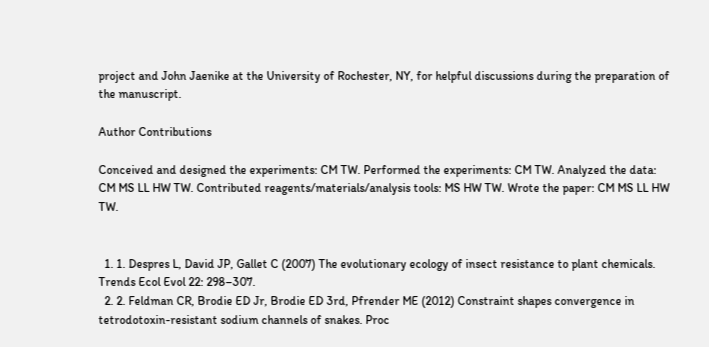project and John Jaenike at the University of Rochester, NY, for helpful discussions during the preparation of the manuscript.

Author Contributions

Conceived and designed the experiments: CM TW. Performed the experiments: CM TW. Analyzed the data: CM MS LL HW TW. Contributed reagents/materials/analysis tools: MS HW TW. Wrote the paper: CM MS LL HW TW.


  1. 1. Despres L, David JP, Gallet C (2007) The evolutionary ecology of insect resistance to plant chemicals. Trends Ecol Evol 22: 298–307.
  2. 2. Feldman CR, Brodie ED Jr, Brodie ED 3rd, Pfrender ME (2012) Constraint shapes convergence in tetrodotoxin-resistant sodium channels of snakes. Proc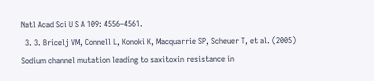Natl Acad Sci U S A 109: 4556–4561.
  3. 3. Bricelj VM, Connell L, Konoki K, Macquarrie SP, Scheuer T, et al. (2005) Sodium channel mutation leading to saxitoxin resistance in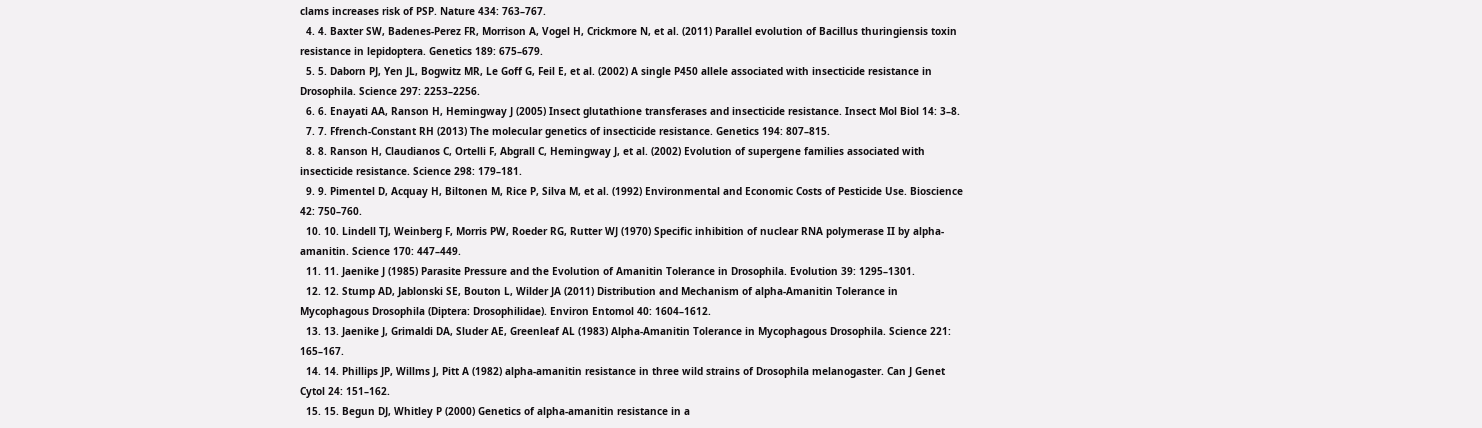clams increases risk of PSP. Nature 434: 763–767.
  4. 4. Baxter SW, Badenes-Perez FR, Morrison A, Vogel H, Crickmore N, et al. (2011) Parallel evolution of Bacillus thuringiensis toxin resistance in lepidoptera. Genetics 189: 675–679.
  5. 5. Daborn PJ, Yen JL, Bogwitz MR, Le Goff G, Feil E, et al. (2002) A single P450 allele associated with insecticide resistance in Drosophila. Science 297: 2253–2256.
  6. 6. Enayati AA, Ranson H, Hemingway J (2005) Insect glutathione transferases and insecticide resistance. Insect Mol Biol 14: 3–8.
  7. 7. Ffrench-Constant RH (2013) The molecular genetics of insecticide resistance. Genetics 194: 807–815.
  8. 8. Ranson H, Claudianos C, Ortelli F, Abgrall C, Hemingway J, et al. (2002) Evolution of supergene families associated with insecticide resistance. Science 298: 179–181.
  9. 9. Pimentel D, Acquay H, Biltonen M, Rice P, Silva M, et al. (1992) Environmental and Economic Costs of Pesticide Use. Bioscience 42: 750–760.
  10. 10. Lindell TJ, Weinberg F, Morris PW, Roeder RG, Rutter WJ (1970) Specific inhibition of nuclear RNA polymerase II by alpha-amanitin. Science 170: 447–449.
  11. 11. Jaenike J (1985) Parasite Pressure and the Evolution of Amanitin Tolerance in Drosophila. Evolution 39: 1295–1301.
  12. 12. Stump AD, Jablonski SE, Bouton L, Wilder JA (2011) Distribution and Mechanism of alpha-Amanitin Tolerance in Mycophagous Drosophila (Diptera: Drosophilidae). Environ Entomol 40: 1604–1612.
  13. 13. Jaenike J, Grimaldi DA, Sluder AE, Greenleaf AL (1983) Alpha-Amanitin Tolerance in Mycophagous Drosophila. Science 221: 165–167.
  14. 14. Phillips JP, Willms J, Pitt A (1982) alpha-amanitin resistance in three wild strains of Drosophila melanogaster. Can J Genet Cytol 24: 151–162.
  15. 15. Begun DJ, Whitley P (2000) Genetics of alpha-amanitin resistance in a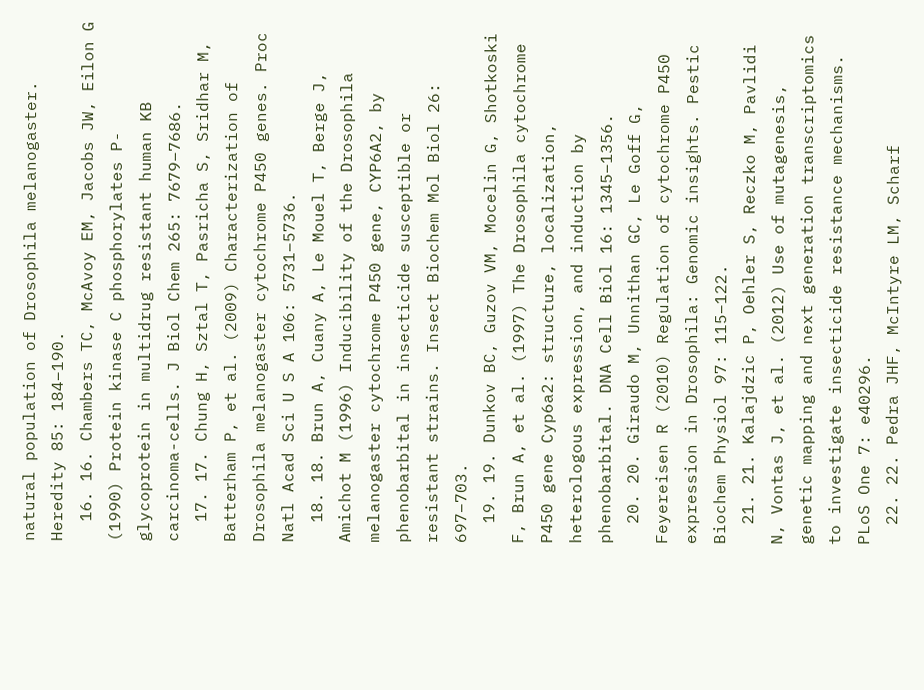natural population of Drosophila melanogaster. Heredity 85: 184–190.
  16. 16. Chambers TC, McAvoy EM, Jacobs JW, Eilon G (1990) Protein kinase C phosphorylates P-glycoprotein in multidrug resistant human KB carcinoma-cells. J Biol Chem 265: 7679–7686.
  17. 17. Chung H, Sztal T, Pasricha S, Sridhar M, Batterham P, et al. (2009) Characterization of Drosophila melanogaster cytochrome P450 genes. Proc Natl Acad Sci U S A 106: 5731–5736.
  18. 18. Brun A, Cuany A, Le Mouel T, Berge J, Amichot M (1996) Inducibility of the Drosophila melanogaster cytochrome P450 gene, CYP6A2, by phenobarbital in insecticide susceptible or resistant strains. Insect Biochem Mol Biol 26: 697–703.
  19. 19. Dunkov BC, Guzov VM, Mocelin G, Shotkoski F, Brun A, et al. (1997) The Drosophila cytochrome P450 gene Cyp6a2: structure, localization, heterologous expression, and induction by phenobarbital. DNA Cell Biol 16: 1345–1356.
  20. 20. Giraudo M, Unnithan GC, Le Goff G, Feyereisen R (2010) Regulation of cytochrome P450 expression in Drosophila: Genomic insights. Pestic Biochem Physiol 97: 115–122.
  21. 21. Kalajdzic P, Oehler S, Reczko M, Pavlidi N, Vontas J, et al. (2012) Use of mutagenesis, genetic mapping and next generation transcriptomics to investigate insecticide resistance mechanisms. PLoS One 7: e40296.
  22. 22. Pedra JHF, McIntyre LM, Scharf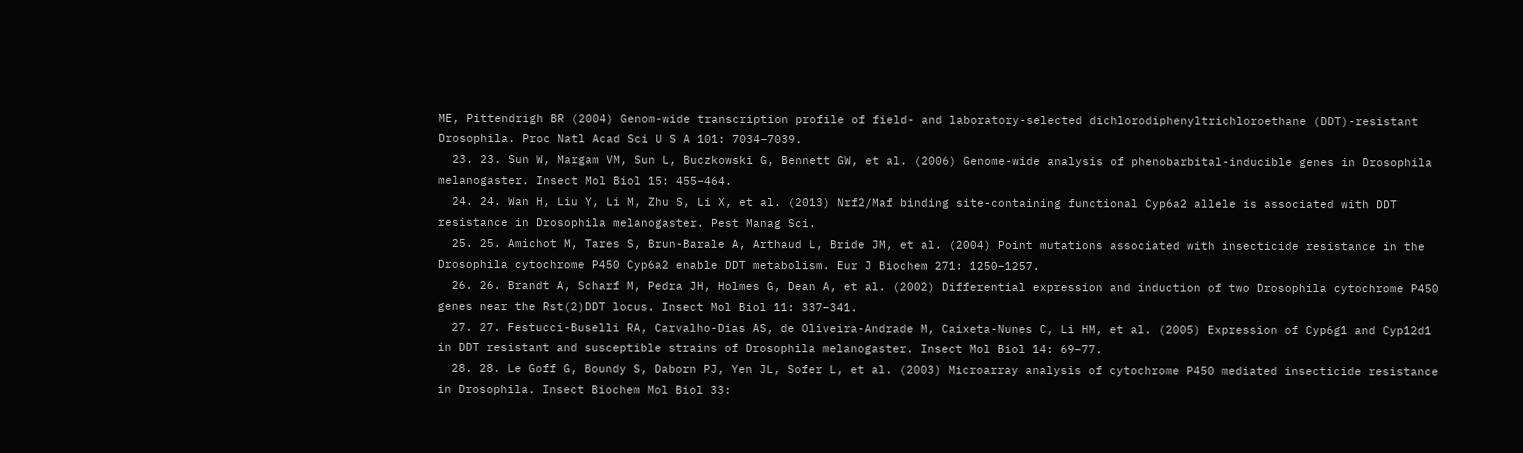ME, Pittendrigh BR (2004) Genom-wide transcription profile of field- and laboratory-selected dichlorodiphenyltrichloroethane (DDT)-resistant Drosophila. Proc Natl Acad Sci U S A 101: 7034–7039.
  23. 23. Sun W, Margam VM, Sun L, Buczkowski G, Bennett GW, et al. (2006) Genome-wide analysis of phenobarbital-inducible genes in Drosophila melanogaster. Insect Mol Biol 15: 455–464.
  24. 24. Wan H, Liu Y, Li M, Zhu S, Li X, et al. (2013) Nrf2/Maf binding site-containing functional Cyp6a2 allele is associated with DDT resistance in Drosophila melanogaster. Pest Manag Sci.
  25. 25. Amichot M, Tares S, Brun-Barale A, Arthaud L, Bride JM, et al. (2004) Point mutations associated with insecticide resistance in the Drosophila cytochrome P450 Cyp6a2 enable DDT metabolism. Eur J Biochem 271: 1250–1257.
  26. 26. Brandt A, Scharf M, Pedra JH, Holmes G, Dean A, et al. (2002) Differential expression and induction of two Drosophila cytochrome P450 genes near the Rst(2)DDT locus. Insect Mol Biol 11: 337–341.
  27. 27. Festucci-Buselli RA, Carvalho-Dias AS, de Oliveira-Andrade M, Caixeta-Nunes C, Li HM, et al. (2005) Expression of Cyp6g1 and Cyp12d1 in DDT resistant and susceptible strains of Drosophila melanogaster. Insect Mol Biol 14: 69–77.
  28. 28. Le Goff G, Boundy S, Daborn PJ, Yen JL, Sofer L, et al. (2003) Microarray analysis of cytochrome P450 mediated insecticide resistance in Drosophila. Insect Biochem Mol Biol 33: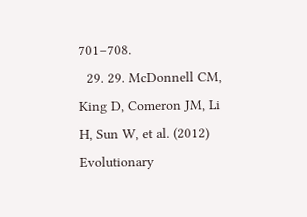701–708.
  29. 29. McDonnell CM, King D, Comeron JM, Li H, Sun W, et al. (2012) Evolutionary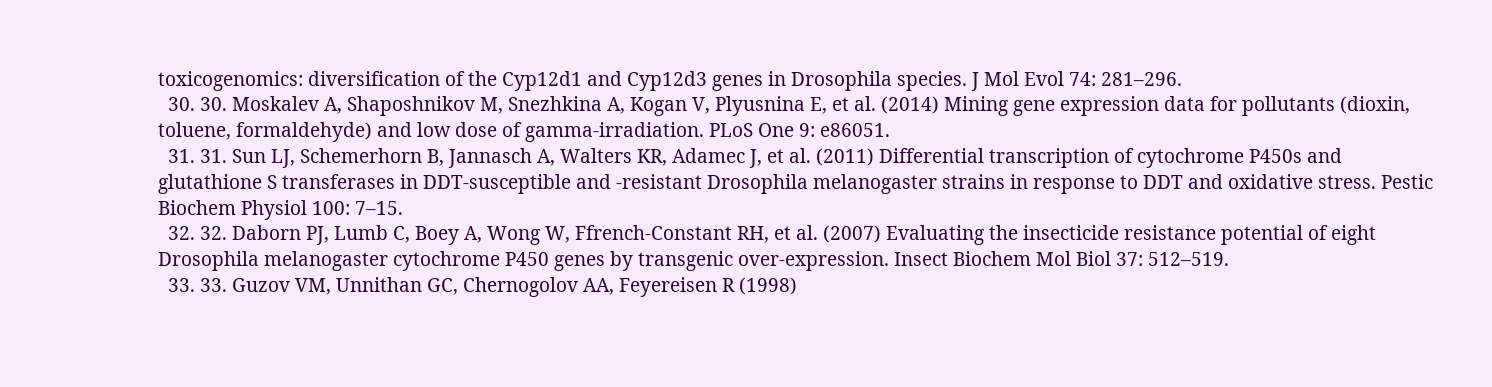toxicogenomics: diversification of the Cyp12d1 and Cyp12d3 genes in Drosophila species. J Mol Evol 74: 281–296.
  30. 30. Moskalev A, Shaposhnikov M, Snezhkina A, Kogan V, Plyusnina E, et al. (2014) Mining gene expression data for pollutants (dioxin, toluene, formaldehyde) and low dose of gamma-irradiation. PLoS One 9: e86051.
  31. 31. Sun LJ, Schemerhorn B, Jannasch A, Walters KR, Adamec J, et al. (2011) Differential transcription of cytochrome P450s and glutathione S transferases in DDT-susceptible and -resistant Drosophila melanogaster strains in response to DDT and oxidative stress. Pestic Biochem Physiol 100: 7–15.
  32. 32. Daborn PJ, Lumb C, Boey A, Wong W, Ffrench-Constant RH, et al. (2007) Evaluating the insecticide resistance potential of eight Drosophila melanogaster cytochrome P450 genes by transgenic over-expression. Insect Biochem Mol Biol 37: 512–519.
  33. 33. Guzov VM, Unnithan GC, Chernogolov AA, Feyereisen R (1998)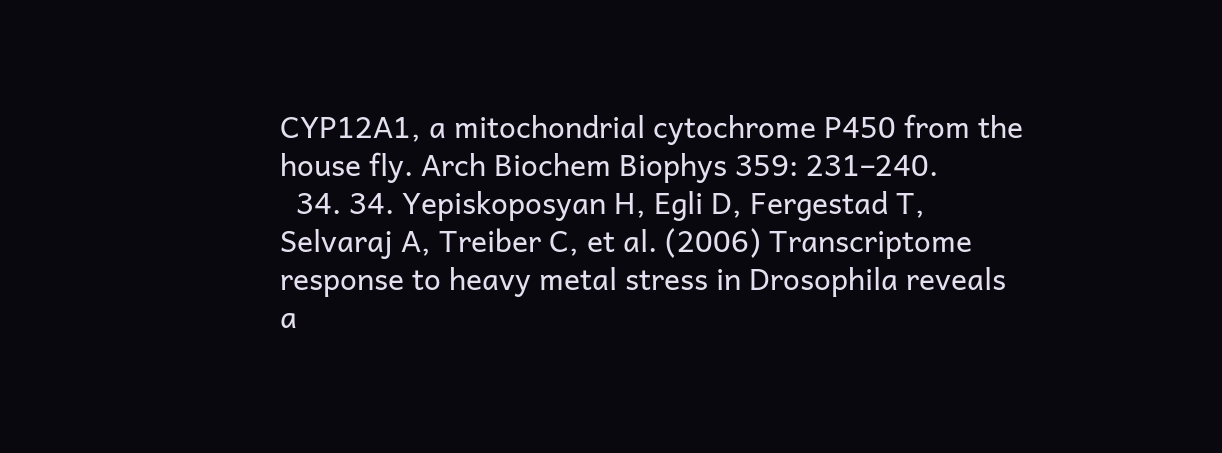CYP12A1, a mitochondrial cytochrome P450 from the house fly. Arch Biochem Biophys 359: 231–240.
  34. 34. Yepiskoposyan H, Egli D, Fergestad T, Selvaraj A, Treiber C, et al. (2006) Transcriptome response to heavy metal stress in Drosophila reveals a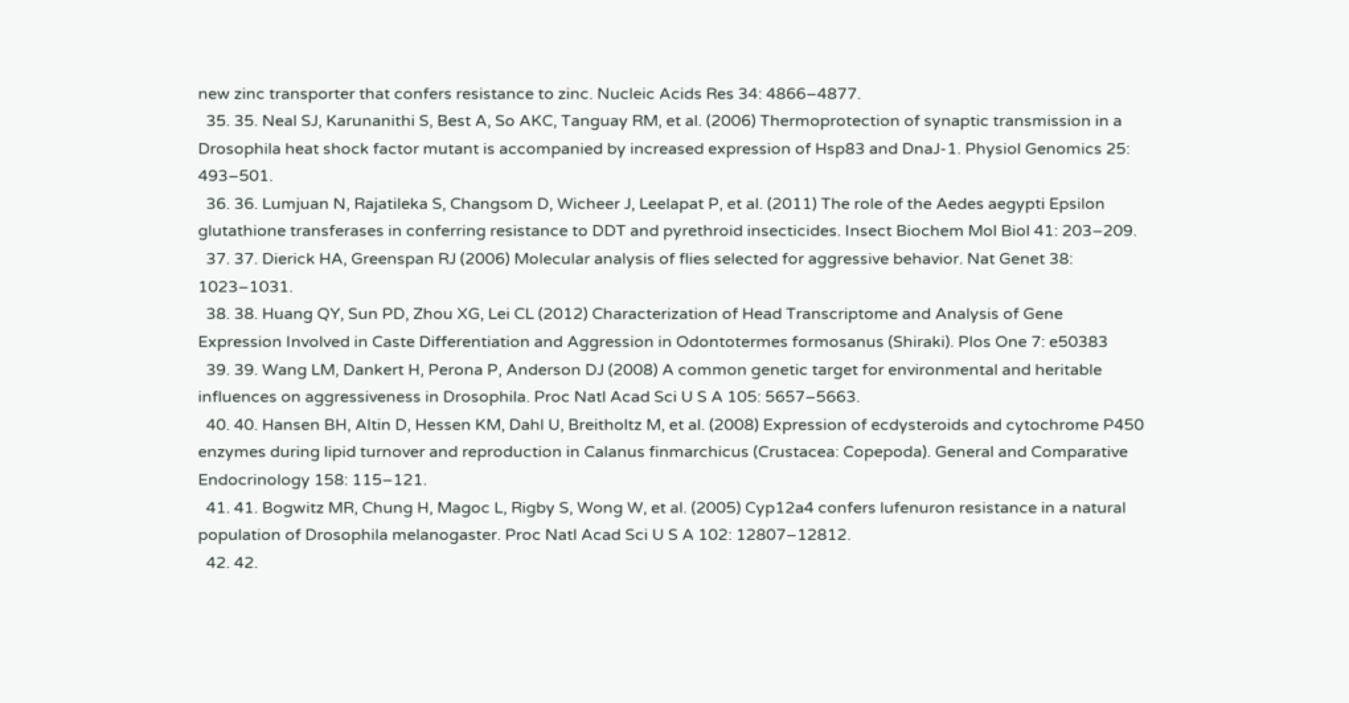new zinc transporter that confers resistance to zinc. Nucleic Acids Res 34: 4866–4877.
  35. 35. Neal SJ, Karunanithi S, Best A, So AKC, Tanguay RM, et al. (2006) Thermoprotection of synaptic transmission in a Drosophila heat shock factor mutant is accompanied by increased expression of Hsp83 and DnaJ-1. Physiol Genomics 25: 493–501.
  36. 36. Lumjuan N, Rajatileka S, Changsom D, Wicheer J, Leelapat P, et al. (2011) The role of the Aedes aegypti Epsilon glutathione transferases in conferring resistance to DDT and pyrethroid insecticides. Insect Biochem Mol Biol 41: 203–209.
  37. 37. Dierick HA, Greenspan RJ (2006) Molecular analysis of flies selected for aggressive behavior. Nat Genet 38: 1023–1031.
  38. 38. Huang QY, Sun PD, Zhou XG, Lei CL (2012) Characterization of Head Transcriptome and Analysis of Gene Expression Involved in Caste Differentiation and Aggression in Odontotermes formosanus (Shiraki). Plos One 7: e50383
  39. 39. Wang LM, Dankert H, Perona P, Anderson DJ (2008) A common genetic target for environmental and heritable influences on aggressiveness in Drosophila. Proc Natl Acad Sci U S A 105: 5657–5663.
  40. 40. Hansen BH, Altin D, Hessen KM, Dahl U, Breitholtz M, et al. (2008) Expression of ecdysteroids and cytochrome P450 enzymes during lipid turnover and reproduction in Calanus finmarchicus (Crustacea: Copepoda). General and Comparative Endocrinology 158: 115–121.
  41. 41. Bogwitz MR, Chung H, Magoc L, Rigby S, Wong W, et al. (2005) Cyp12a4 confers lufenuron resistance in a natural population of Drosophila melanogaster. Proc Natl Acad Sci U S A 102: 12807–12812.
  42. 42.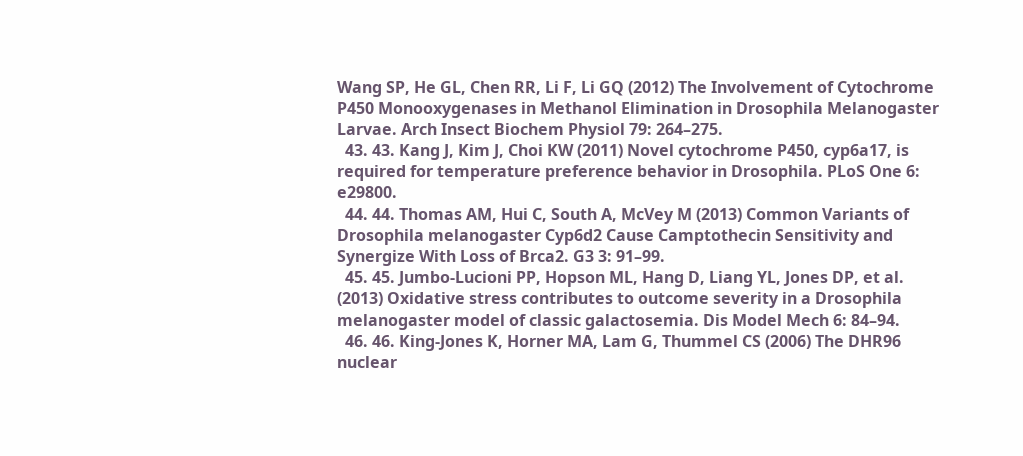Wang SP, He GL, Chen RR, Li F, Li GQ (2012) The Involvement of Cytochrome P450 Monooxygenases in Methanol Elimination in Drosophila Melanogaster Larvae. Arch Insect Biochem Physiol 79: 264–275.
  43. 43. Kang J, Kim J, Choi KW (2011) Novel cytochrome P450, cyp6a17, is required for temperature preference behavior in Drosophila. PLoS One 6: e29800.
  44. 44. Thomas AM, Hui C, South A, McVey M (2013) Common Variants of Drosophila melanogaster Cyp6d2 Cause Camptothecin Sensitivity and Synergize With Loss of Brca2. G3 3: 91–99.
  45. 45. Jumbo-Lucioni PP, Hopson ML, Hang D, Liang YL, Jones DP, et al. (2013) Oxidative stress contributes to outcome severity in a Drosophila melanogaster model of classic galactosemia. Dis Model Mech 6: 84–94.
  46. 46. King-Jones K, Horner MA, Lam G, Thummel CS (2006) The DHR96 nuclear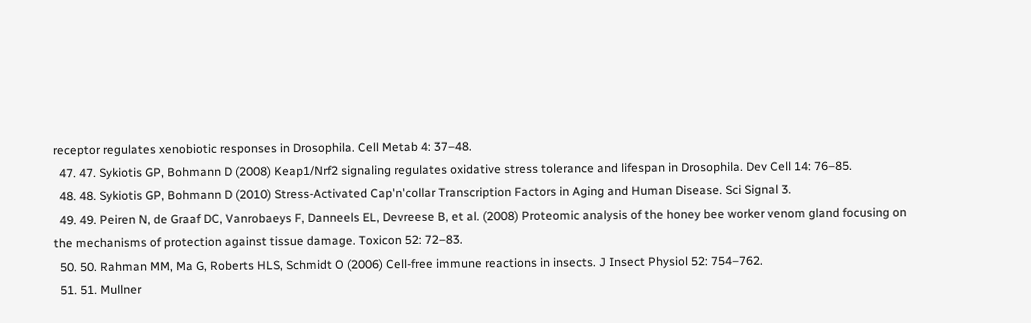receptor regulates xenobiotic responses in Drosophila. Cell Metab 4: 37–48.
  47. 47. Sykiotis GP, Bohmann D (2008) Keap1/Nrf2 signaling regulates oxidative stress tolerance and lifespan in Drosophila. Dev Cell 14: 76–85.
  48. 48. Sykiotis GP, Bohmann D (2010) Stress-Activated Cap'n'collar Transcription Factors in Aging and Human Disease. Sci Signal 3.
  49. 49. Peiren N, de Graaf DC, Vanrobaeys F, Danneels EL, Devreese B, et al. (2008) Proteomic analysis of the honey bee worker venom gland focusing on the mechanisms of protection against tissue damage. Toxicon 52: 72–83.
  50. 50. Rahman MM, Ma G, Roberts HLS, Schmidt O (2006) Cell-free immune reactions in insects. J Insect Physiol 52: 754–762.
  51. 51. Mullner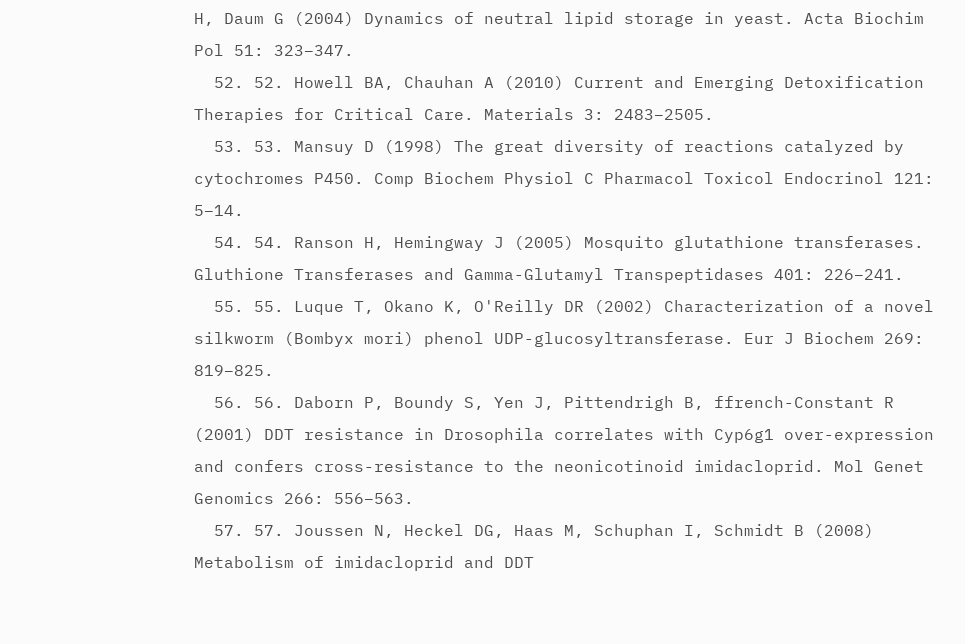H, Daum G (2004) Dynamics of neutral lipid storage in yeast. Acta Biochim Pol 51: 323–347.
  52. 52. Howell BA, Chauhan A (2010) Current and Emerging Detoxification Therapies for Critical Care. Materials 3: 2483–2505.
  53. 53. Mansuy D (1998) The great diversity of reactions catalyzed by cytochromes P450. Comp Biochem Physiol C Pharmacol Toxicol Endocrinol 121: 5–14.
  54. 54. Ranson H, Hemingway J (2005) Mosquito glutathione transferases. Gluthione Transferases and Gamma-Glutamyl Transpeptidases 401: 226–241.
  55. 55. Luque T, Okano K, O'Reilly DR (2002) Characterization of a novel silkworm (Bombyx mori) phenol UDP-glucosyltransferase. Eur J Biochem 269: 819–825.
  56. 56. Daborn P, Boundy S, Yen J, Pittendrigh B, ffrench-Constant R (2001) DDT resistance in Drosophila correlates with Cyp6g1 over-expression and confers cross-resistance to the neonicotinoid imidacloprid. Mol Genet Genomics 266: 556–563.
  57. 57. Joussen N, Heckel DG, Haas M, Schuphan I, Schmidt B (2008) Metabolism of imidacloprid and DDT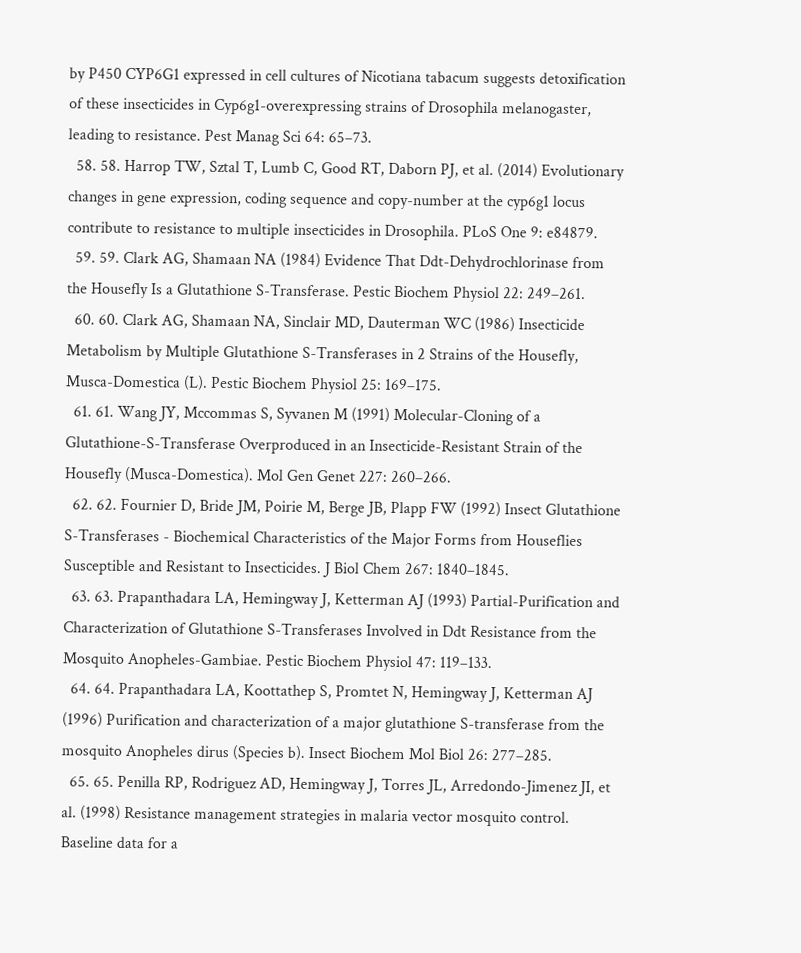by P450 CYP6G1 expressed in cell cultures of Nicotiana tabacum suggests detoxification of these insecticides in Cyp6g1-overexpressing strains of Drosophila melanogaster, leading to resistance. Pest Manag Sci 64: 65–73.
  58. 58. Harrop TW, Sztal T, Lumb C, Good RT, Daborn PJ, et al. (2014) Evolutionary changes in gene expression, coding sequence and copy-number at the cyp6g1 locus contribute to resistance to multiple insecticides in Drosophila. PLoS One 9: e84879.
  59. 59. Clark AG, Shamaan NA (1984) Evidence That Ddt-Dehydrochlorinase from the Housefly Is a Glutathione S-Transferase. Pestic Biochem Physiol 22: 249–261.
  60. 60. Clark AG, Shamaan NA, Sinclair MD, Dauterman WC (1986) Insecticide Metabolism by Multiple Glutathione S-Transferases in 2 Strains of the Housefly, Musca-Domestica (L). Pestic Biochem Physiol 25: 169–175.
  61. 61. Wang JY, Mccommas S, Syvanen M (1991) Molecular-Cloning of a Glutathione-S-Transferase Overproduced in an Insecticide-Resistant Strain of the Housefly (Musca-Domestica). Mol Gen Genet 227: 260–266.
  62. 62. Fournier D, Bride JM, Poirie M, Berge JB, Plapp FW (1992) Insect Glutathione S-Transferases - Biochemical Characteristics of the Major Forms from Houseflies Susceptible and Resistant to Insecticides. J Biol Chem 267: 1840–1845.
  63. 63. Prapanthadara LA, Hemingway J, Ketterman AJ (1993) Partial-Purification and Characterization of Glutathione S-Transferases Involved in Ddt Resistance from the Mosquito Anopheles-Gambiae. Pestic Biochem Physiol 47: 119–133.
  64. 64. Prapanthadara LA, Koottathep S, Promtet N, Hemingway J, Ketterman AJ (1996) Purification and characterization of a major glutathione S-transferase from the mosquito Anopheles dirus (Species b). Insect Biochem Mol Biol 26: 277–285.
  65. 65. Penilla RP, Rodriguez AD, Hemingway J, Torres JL, Arredondo-Jimenez JI, et al. (1998) Resistance management strategies in malaria vector mosquito control. Baseline data for a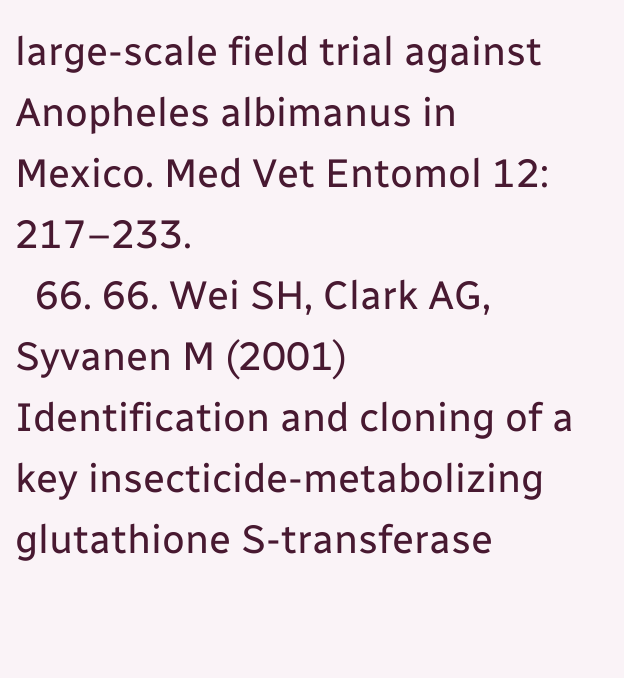large-scale field trial against Anopheles albimanus in Mexico. Med Vet Entomol 12: 217–233.
  66. 66. Wei SH, Clark AG, Syvanen M (2001) Identification and cloning of a key insecticide-metabolizing glutathione S-transferase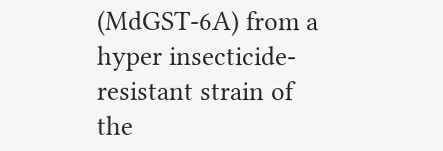(MdGST-6A) from a hyper insecticide-resistant strain of the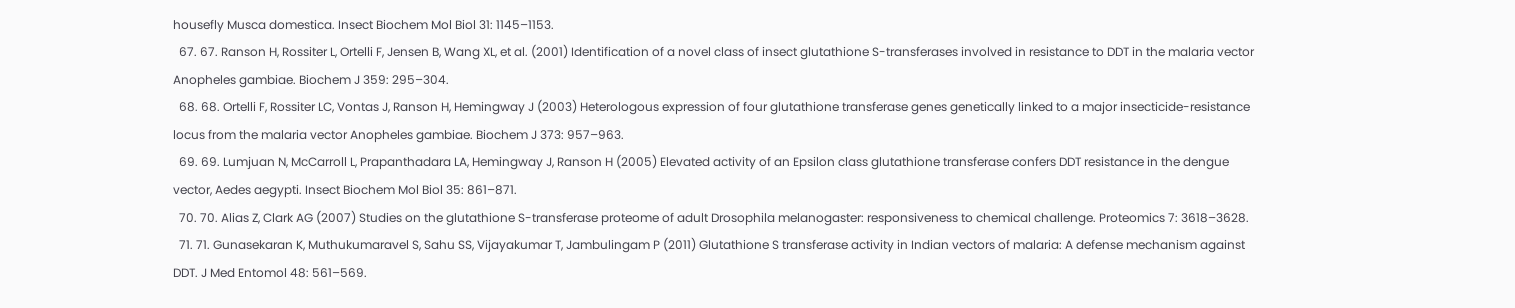housefly Musca domestica. Insect Biochem Mol Biol 31: 1145–1153.
  67. 67. Ranson H, Rossiter L, Ortelli F, Jensen B, Wang XL, et al. (2001) Identification of a novel class of insect glutathione S-transferases involved in resistance to DDT in the malaria vector Anopheles gambiae. Biochem J 359: 295–304.
  68. 68. Ortelli F, Rossiter LC, Vontas J, Ranson H, Hemingway J (2003) Heterologous expression of four glutathione transferase genes genetically linked to a major insecticide-resistance locus from the malaria vector Anopheles gambiae. Biochem J 373: 957–963.
  69. 69. Lumjuan N, McCarroll L, Prapanthadara LA, Hemingway J, Ranson H (2005) Elevated activity of an Epsilon class glutathione transferase confers DDT resistance in the dengue vector, Aedes aegypti. Insect Biochem Mol Biol 35: 861–871.
  70. 70. Alias Z, Clark AG (2007) Studies on the glutathione S-transferase proteome of adult Drosophila melanogaster: responsiveness to chemical challenge. Proteomics 7: 3618–3628.
  71. 71. Gunasekaran K, Muthukumaravel S, Sahu SS, Vijayakumar T, Jambulingam P (2011) Glutathione S transferase activity in Indian vectors of malaria: A defense mechanism against DDT. J Med Entomol 48: 561–569.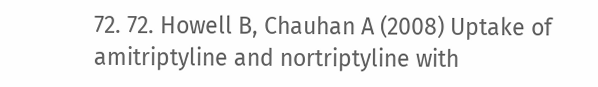72. 72. Howell B, Chauhan A (2008) Uptake of amitriptyline and nortriptyline with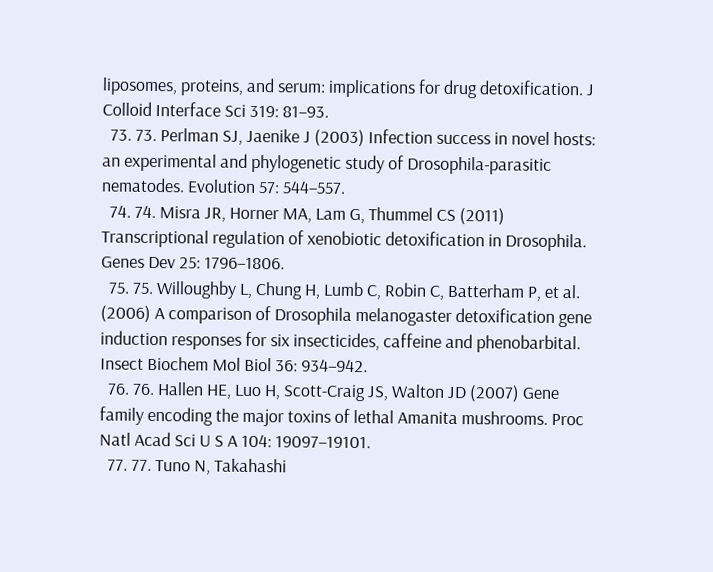liposomes, proteins, and serum: implications for drug detoxification. J Colloid Interface Sci 319: 81–93.
  73. 73. Perlman SJ, Jaenike J (2003) Infection success in novel hosts: an experimental and phylogenetic study of Drosophila-parasitic nematodes. Evolution 57: 544–557.
  74. 74. Misra JR, Horner MA, Lam G, Thummel CS (2011) Transcriptional regulation of xenobiotic detoxification in Drosophila. Genes Dev 25: 1796–1806.
  75. 75. Willoughby L, Chung H, Lumb C, Robin C, Batterham P, et al. (2006) A comparison of Drosophila melanogaster detoxification gene induction responses for six insecticides, caffeine and phenobarbital. Insect Biochem Mol Biol 36: 934–942.
  76. 76. Hallen HE, Luo H, Scott-Craig JS, Walton JD (2007) Gene family encoding the major toxins of lethal Amanita mushrooms. Proc Natl Acad Sci U S A 104: 19097–19101.
  77. 77. Tuno N, Takahashi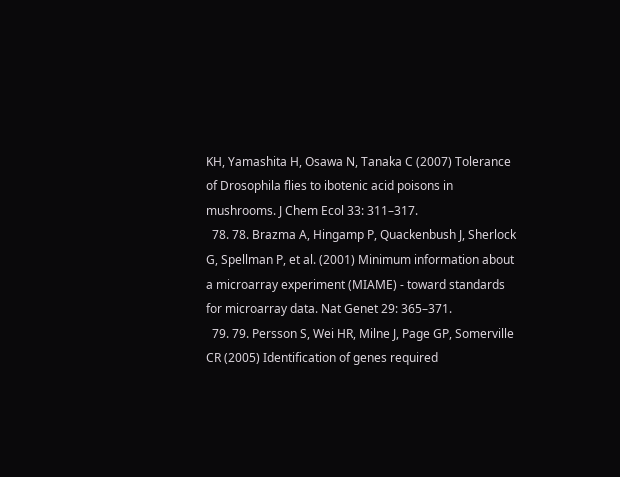KH, Yamashita H, Osawa N, Tanaka C (2007) Tolerance of Drosophila flies to ibotenic acid poisons in mushrooms. J Chem Ecol 33: 311–317.
  78. 78. Brazma A, Hingamp P, Quackenbush J, Sherlock G, Spellman P, et al. (2001) Minimum information about a microarray experiment (MIAME) - toward standards for microarray data. Nat Genet 29: 365–371.
  79. 79. Persson S, Wei HR, Milne J, Page GP, Somerville CR (2005) Identification of genes required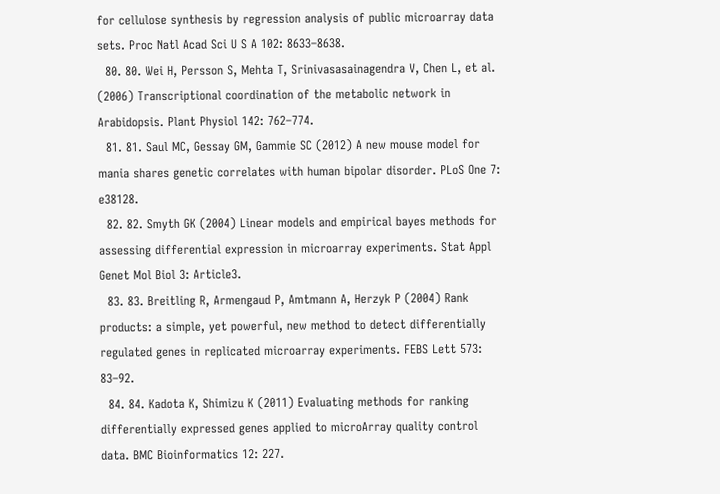for cellulose synthesis by regression analysis of public microarray data sets. Proc Natl Acad Sci U S A 102: 8633–8638.
  80. 80. Wei H, Persson S, Mehta T, Srinivasasainagendra V, Chen L, et al. (2006) Transcriptional coordination of the metabolic network in Arabidopsis. Plant Physiol 142: 762–774.
  81. 81. Saul MC, Gessay GM, Gammie SC (2012) A new mouse model for mania shares genetic correlates with human bipolar disorder. PLoS One 7: e38128.
  82. 82. Smyth GK (2004) Linear models and empirical bayes methods for assessing differential expression in microarray experiments. Stat Appl Genet Mol Biol 3: Article3.
  83. 83. Breitling R, Armengaud P, Amtmann A, Herzyk P (2004) Rank products: a simple, yet powerful, new method to detect differentially regulated genes in replicated microarray experiments. FEBS Lett 573: 83–92.
  84. 84. Kadota K, Shimizu K (2011) Evaluating methods for ranking differentially expressed genes applied to microArray quality control data. BMC Bioinformatics 12: 227.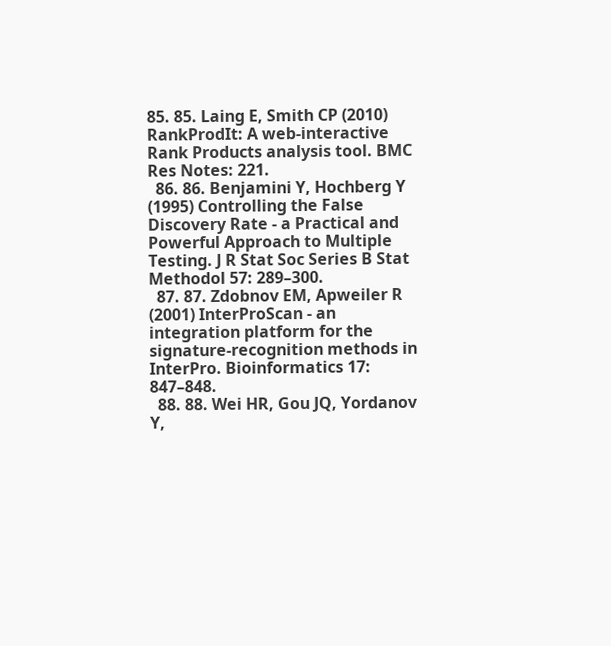85. 85. Laing E, Smith CP (2010) RankProdIt: A web-interactive Rank Products analysis tool. BMC Res Notes: 221.
  86. 86. Benjamini Y, Hochberg Y (1995) Controlling the False Discovery Rate - a Practical and Powerful Approach to Multiple Testing. J R Stat Soc Series B Stat Methodol 57: 289–300.
  87. 87. Zdobnov EM, Apweiler R (2001) InterProScan - an integration platform for the signature-recognition methods in InterPro. Bioinformatics 17: 847–848.
  88. 88. Wei HR, Gou JQ, Yordanov Y,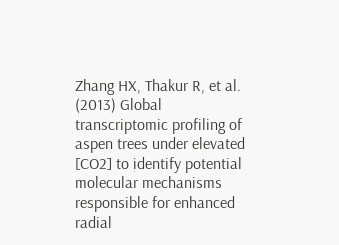Zhang HX, Thakur R, et al. (2013) Global transcriptomic profiling of aspen trees under elevated [CO2] to identify potential molecular mechanisms responsible for enhanced radial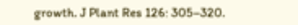growth. J Plant Res 126: 305–320.